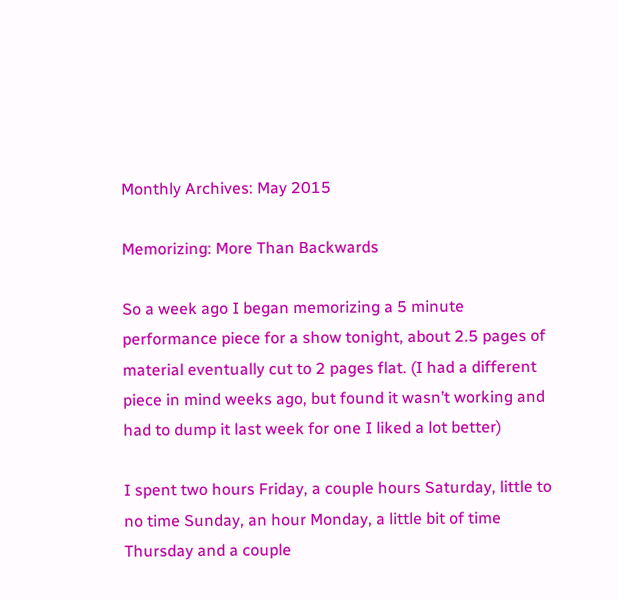Monthly Archives: May 2015

Memorizing: More Than Backwards

So a week ago I began memorizing a 5 minute performance piece for a show tonight, about 2.5 pages of material eventually cut to 2 pages flat. (I had a different piece in mind weeks ago, but found it wasn’t working and had to dump it last week for one I liked a lot better)

I spent two hours Friday, a couple hours Saturday, little to no time Sunday, an hour Monday, a little bit of time Thursday and a couple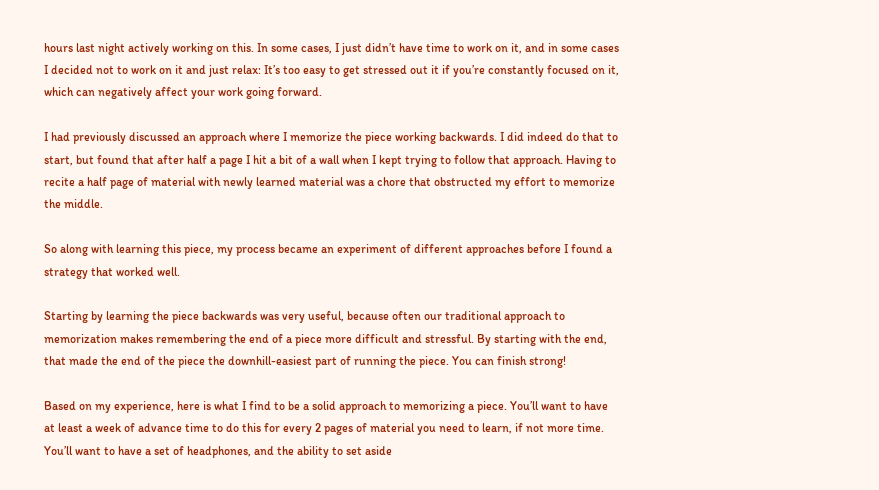hours last night actively working on this. In some cases, I just didn’t have time to work on it, and in some cases I decided not to work on it and just relax: It’s too easy to get stressed out it if you’re constantly focused on it, which can negatively affect your work going forward.

I had previously discussed an approach where I memorize the piece working backwards. I did indeed do that to start, but found that after half a page I hit a bit of a wall when I kept trying to follow that approach. Having to recite a half page of material with newly learned material was a chore that obstructed my effort to memorize the middle.

So along with learning this piece, my process became an experiment of different approaches before I found a strategy that worked well.

Starting by learning the piece backwards was very useful, because often our traditional approach to memorization makes remembering the end of a piece more difficult and stressful. By starting with the end, that made the end of the piece the downhill-easiest part of running the piece. You can finish strong!

Based on my experience, here is what I find to be a solid approach to memorizing a piece. You’ll want to have at least a week of advance time to do this for every 2 pages of material you need to learn, if not more time. You’ll want to have a set of headphones, and the ability to set aside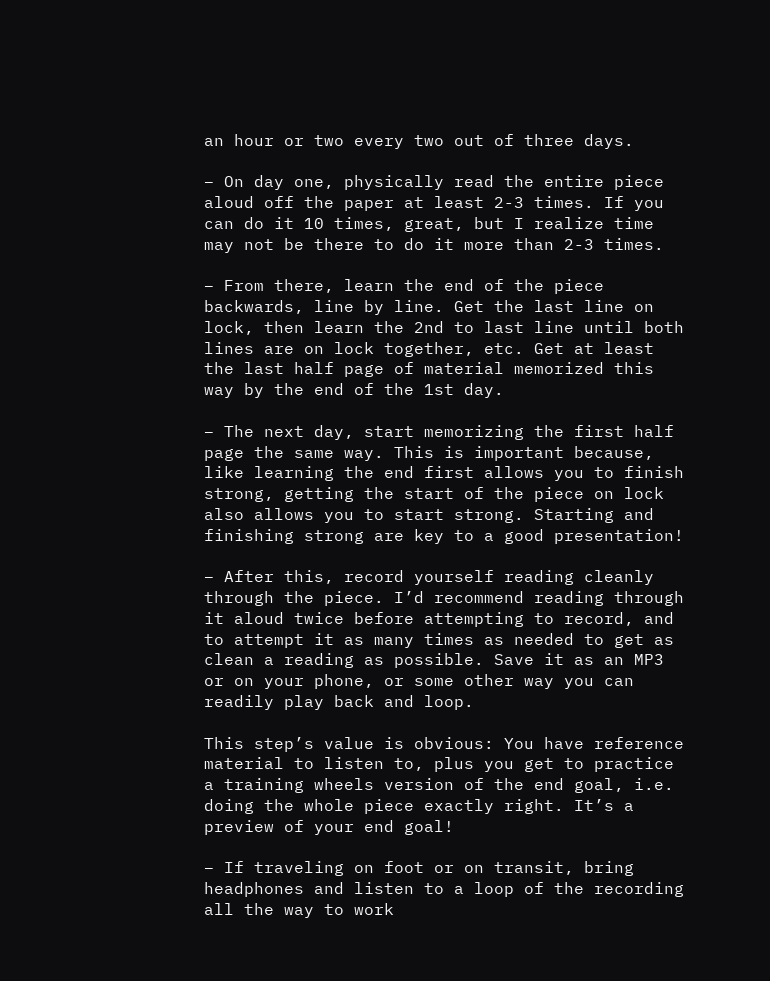an hour or two every two out of three days.

– On day one, physically read the entire piece aloud off the paper at least 2-3 times. If you can do it 10 times, great, but I realize time may not be there to do it more than 2-3 times.

– From there, learn the end of the piece backwards, line by line. Get the last line on lock, then learn the 2nd to last line until both lines are on lock together, etc. Get at least the last half page of material memorized this way by the end of the 1st day.

– The next day, start memorizing the first half page the same way. This is important because, like learning the end first allows you to finish strong, getting the start of the piece on lock also allows you to start strong. Starting and finishing strong are key to a good presentation!

– After this, record yourself reading cleanly through the piece. I’d recommend reading through it aloud twice before attempting to record, and to attempt it as many times as needed to get as clean a reading as possible. Save it as an MP3 or on your phone, or some other way you can readily play back and loop.

This step’s value is obvious: You have reference material to listen to, plus you get to practice a training wheels version of the end goal, i.e. doing the whole piece exactly right. It’s a preview of your end goal!

– If traveling on foot or on transit, bring headphones and listen to a loop of the recording all the way to work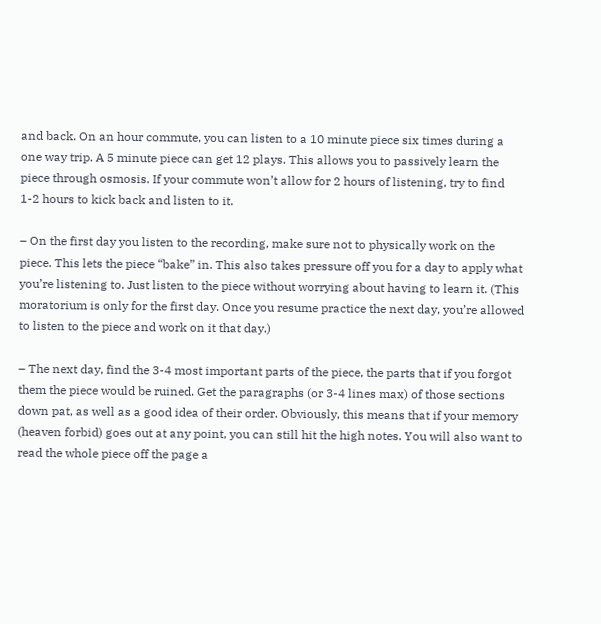and back. On an hour commute, you can listen to a 10 minute piece six times during a one way trip. A 5 minute piece can get 12 plays. This allows you to passively learn the piece through osmosis. If your commute won’t allow for 2 hours of listening, try to find 1-2 hours to kick back and listen to it.

– On the first day you listen to the recording, make sure not to physically work on the piece. This lets the piece “bake” in. This also takes pressure off you for a day to apply what you’re listening to. Just listen to the piece without worrying about having to learn it. (This moratorium is only for the first day. Once you resume practice the next day, you’re allowed to listen to the piece and work on it that day.)

– The next day, find the 3-4 most important parts of the piece, the parts that if you forgot them the piece would be ruined. Get the paragraphs (or 3-4 lines max) of those sections down pat, as well as a good idea of their order. Obviously, this means that if your memory (heaven forbid) goes out at any point, you can still hit the high notes. You will also want to read the whole piece off the page a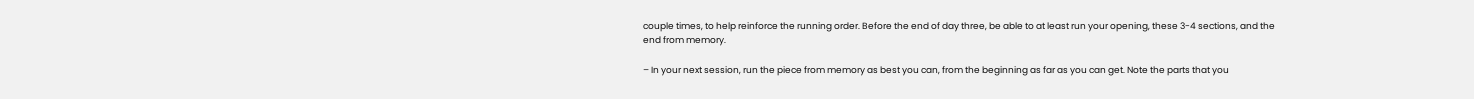couple times, to help reinforce the running order. Before the end of day three, be able to at least run your opening, these 3-4 sections, and the end from memory.

– In your next session, run the piece from memory as best you can, from the beginning as far as you can get. Note the parts that you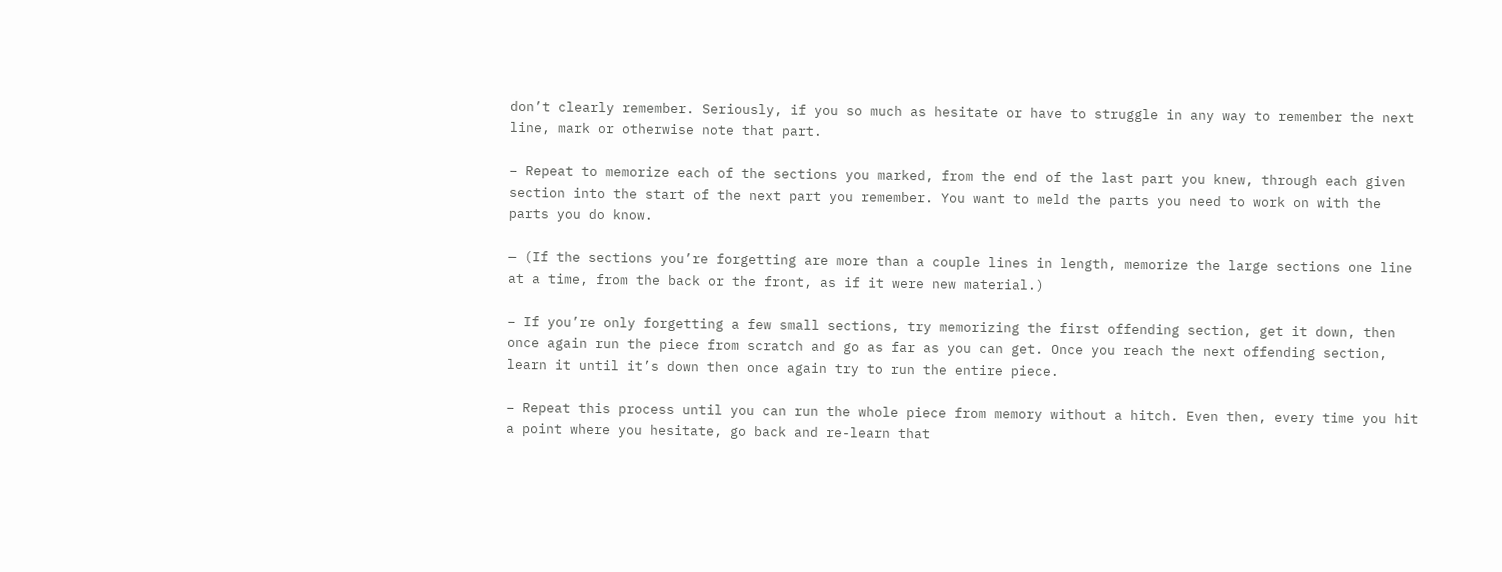don’t clearly remember. Seriously, if you so much as hesitate or have to struggle in any way to remember the next line, mark or otherwise note that part.

– Repeat to memorize each of the sections you marked, from the end of the last part you knew, through each given section into the start of the next part you remember. You want to meld the parts you need to work on with the parts you do know.

— (If the sections you’re forgetting are more than a couple lines in length, memorize the large sections one line at a time, from the back or the front, as if it were new material.)

– If you’re only forgetting a few small sections, try memorizing the first offending section, get it down, then once again run the piece from scratch and go as far as you can get. Once you reach the next offending section, learn it until it’s down then once again try to run the entire piece.

– Repeat this process until you can run the whole piece from memory without a hitch. Even then, every time you hit a point where you hesitate, go back and re-learn that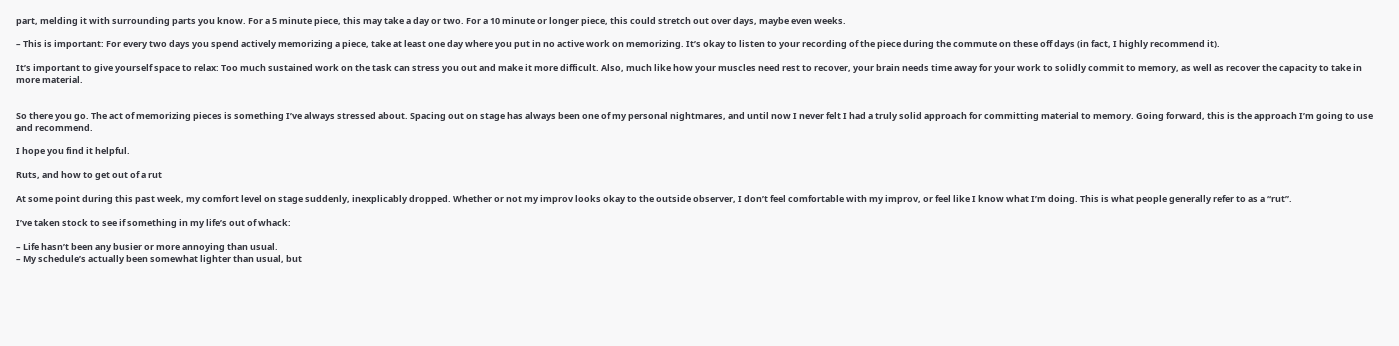part, melding it with surrounding parts you know. For a 5 minute piece, this may take a day or two. For a 10 minute or longer piece, this could stretch out over days, maybe even weeks.

– This is important: For every two days you spend actively memorizing a piece, take at least one day where you put in no active work on memorizing. It’s okay to listen to your recording of the piece during the commute on these off days (in fact, I highly recommend it).

It’s important to give yourself space to relax: Too much sustained work on the task can stress you out and make it more difficult. Also, much like how your muscles need rest to recover, your brain needs time away for your work to solidly commit to memory, as well as recover the capacity to take in more material.


So there you go. The act of memorizing pieces is something I’ve always stressed about. Spacing out on stage has always been one of my personal nightmares, and until now I never felt I had a truly solid approach for committing material to memory. Going forward, this is the approach I’m going to use and recommend.

I hope you find it helpful.

Ruts, and how to get out of a rut

At some point during this past week, my comfort level on stage suddenly, inexplicably dropped. Whether or not my improv looks okay to the outside observer, I don’t feel comfortable with my improv, or feel like I know what I’m doing. This is what people generally refer to as a “rut”.

I’ve taken stock to see if something in my life’s out of whack:

– Life hasn’t been any busier or more annoying than usual.
– My schedule’s actually been somewhat lighter than usual, but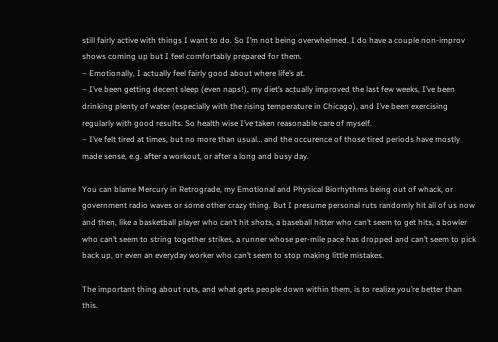still fairly active with things I want to do. So I’m not being overwhelmed. I do have a couple non-improv shows coming up but I feel comfortably prepared for them.
– Emotionally, I actually feel fairly good about where life’s at.
– I’ve been getting decent sleep (even naps!), my diet’s actually improved the last few weeks, I’ve been drinking plenty of water (especially with the rising temperature in Chicago), and I’ve been exercising regularly with good results. So health wise I’ve taken reasonable care of myself.
– I’ve felt tired at times, but no more than usual… and the occurence of those tired periods have mostly made sense, e.g. after a workout, or after a long and busy day.

You can blame Mercury in Retrograde, my Emotional and Physical Biorhythms being out of whack, or government radio waves or some other crazy thing. But I presume personal ruts randomly hit all of us now and then, like a basketball player who can’t hit shots, a baseball hitter who can’t seem to get hits, a bowler who can’t seem to string together strikes, a runner whose per-mile pace has dropped and can’t seem to pick back up, or even an everyday worker who can’t seem to stop making little mistakes.

The important thing about ruts, and what gets people down within them, is to realize you’re better than this.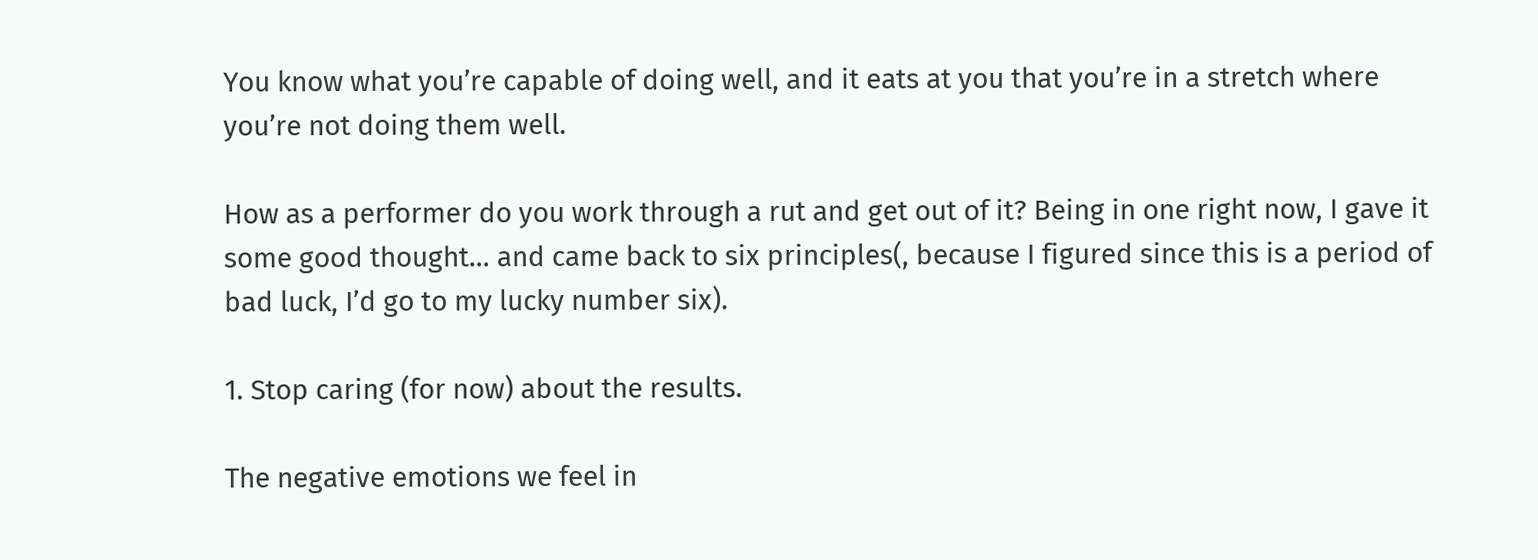You know what you’re capable of doing well, and it eats at you that you’re in a stretch where you’re not doing them well.

How as a performer do you work through a rut and get out of it? Being in one right now, I gave it some good thought… and came back to six principles(, because I figured since this is a period of bad luck, I’d go to my lucky number six).

1. Stop caring (for now) about the results.

The negative emotions we feel in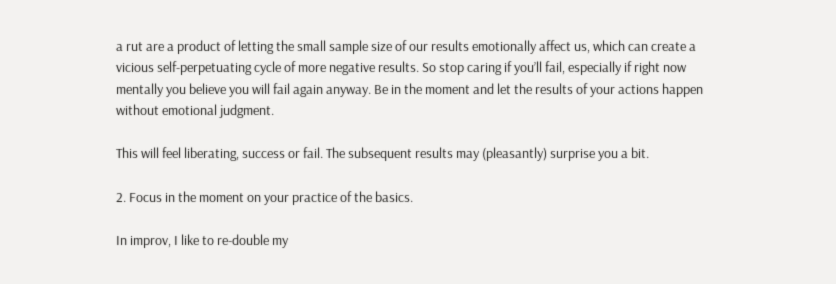a rut are a product of letting the small sample size of our results emotionally affect us, which can create a vicious self-perpetuating cycle of more negative results. So stop caring if you’ll fail, especially if right now mentally you believe you will fail again anyway. Be in the moment and let the results of your actions happen without emotional judgment.

This will feel liberating, success or fail. The subsequent results may (pleasantly) surprise you a bit.

2. Focus in the moment on your practice of the basics.

In improv, I like to re-double my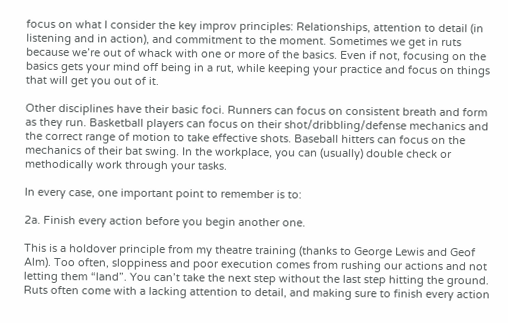focus on what I consider the key improv principles: Relationships, attention to detail (in listening and in action), and commitment to the moment. Sometimes we get in ruts because we’re out of whack with one or more of the basics. Even if not, focusing on the basics gets your mind off being in a rut, while keeping your practice and focus on things that will get you out of it.

Other disciplines have their basic foci. Runners can focus on consistent breath and form as they run. Basketball players can focus on their shot/dribbling/defense mechanics and the correct range of motion to take effective shots. Baseball hitters can focus on the mechanics of their bat swing. In the workplace, you can (usually) double check or methodically work through your tasks.

In every case, one important point to remember is to:

2a. Finish every action before you begin another one.

This is a holdover principle from my theatre training (thanks to George Lewis and Geof Alm). Too often, sloppiness and poor execution comes from rushing our actions and not letting them “land”. You can’t take the next step without the last step hitting the ground. Ruts often come with a lacking attention to detail, and making sure to finish every action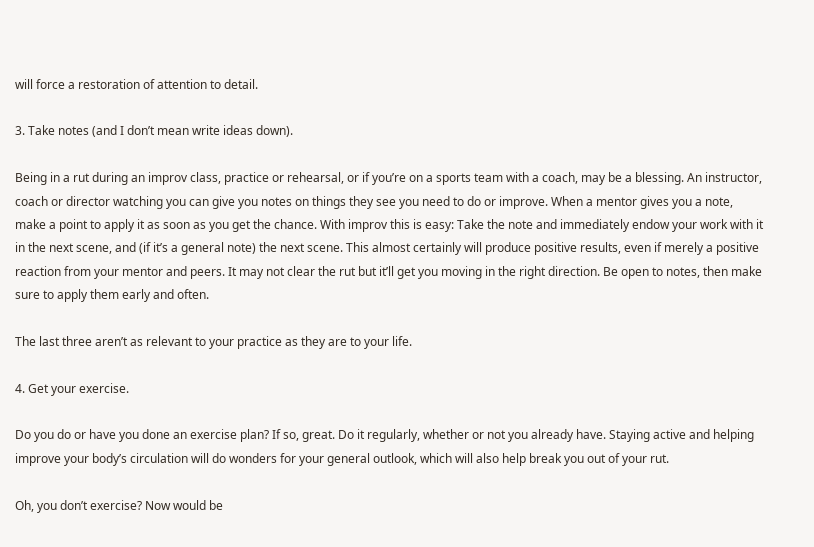will force a restoration of attention to detail.

3. Take notes (and I don’t mean write ideas down).

Being in a rut during an improv class, practice or rehearsal, or if you’re on a sports team with a coach, may be a blessing. An instructor, coach or director watching you can give you notes on things they see you need to do or improve. When a mentor gives you a note, make a point to apply it as soon as you get the chance. With improv this is easy: Take the note and immediately endow your work with it in the next scene, and (if it’s a general note) the next scene. This almost certainly will produce positive results, even if merely a positive reaction from your mentor and peers. It may not clear the rut but it’ll get you moving in the right direction. Be open to notes, then make sure to apply them early and often.

The last three aren’t as relevant to your practice as they are to your life.

4. Get your exercise.

Do you do or have you done an exercise plan? If so, great. Do it regularly, whether or not you already have. Staying active and helping improve your body’s circulation will do wonders for your general outlook, which will also help break you out of your rut.

Oh, you don’t exercise? Now would be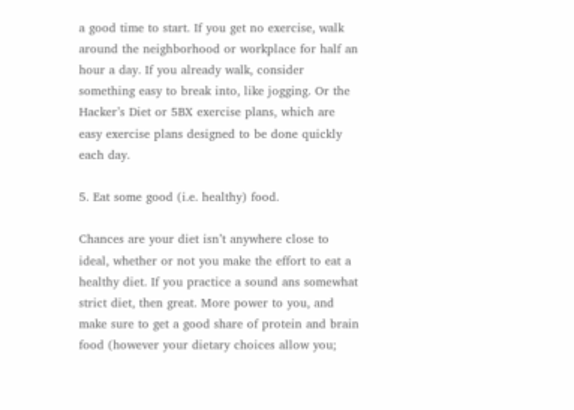a good time to start. If you get no exercise, walk around the neighborhood or workplace for half an hour a day. If you already walk, consider something easy to break into, like jogging. Or the Hacker’s Diet or 5BX exercise plans, which are easy exercise plans designed to be done quickly each day.

5. Eat some good (i.e. healthy) food.

Chances are your diet isn’t anywhere close to ideal, whether or not you make the effort to eat a healthy diet. If you practice a sound ans somewhat strict diet, then great. More power to you, and make sure to get a good share of protein and brain food (however your dietary choices allow you;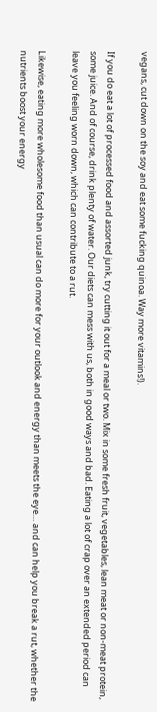vegans, cut down on the soy and eat some fucking quinoa. Way more vitamins!).

If you do eat a lot of processed food and assorted junk, try cutting it out for a meal or two. Mix in some fresh fruit, vegetables, lean meat or non-meat protein, some juice. And of course, drink plenty of water. Our diets can mess with us, both in good ways and bad. Eating a lot of crap over an extended period can leave you feeling worn down, which can contribute to a rut.

Likewise, eating more wholesome food than usual can do more for your outlook and energy than meets the eye… and can help you break a rut, whether the nutrients boost your energy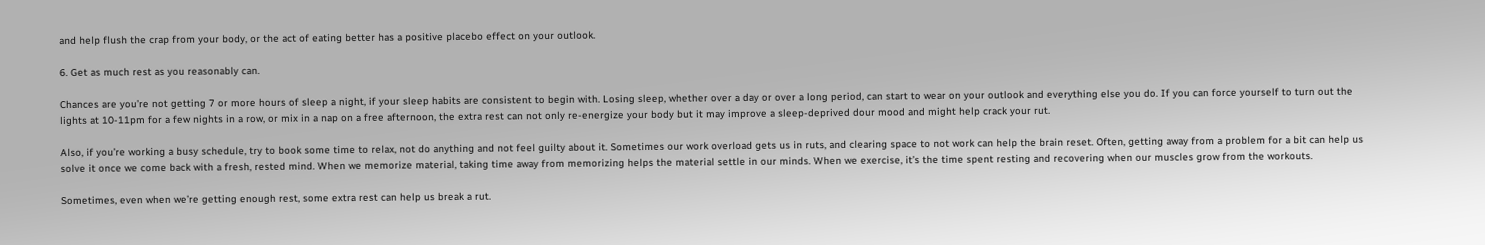and help flush the crap from your body, or the act of eating better has a positive placebo effect on your outlook.

6. Get as much rest as you reasonably can.

Chances are you’re not getting 7 or more hours of sleep a night, if your sleep habits are consistent to begin with. Losing sleep, whether over a day or over a long period, can start to wear on your outlook and everything else you do. If you can force yourself to turn out the lights at 10-11pm for a few nights in a row, or mix in a nap on a free afternoon, the extra rest can not only re-energize your body but it may improve a sleep-deprived dour mood and might help crack your rut.

Also, if you’re working a busy schedule, try to book some time to relax, not do anything and not feel guilty about it. Sometimes our work overload gets us in ruts, and clearing space to not work can help the brain reset. Often, getting away from a problem for a bit can help us solve it once we come back with a fresh, rested mind. When we memorize material, taking time away from memorizing helps the material settle in our minds. When we exercise, it’s the time spent resting and recovering when our muscles grow from the workouts.

Sometimes, even when we’re getting enough rest, some extra rest can help us break a rut.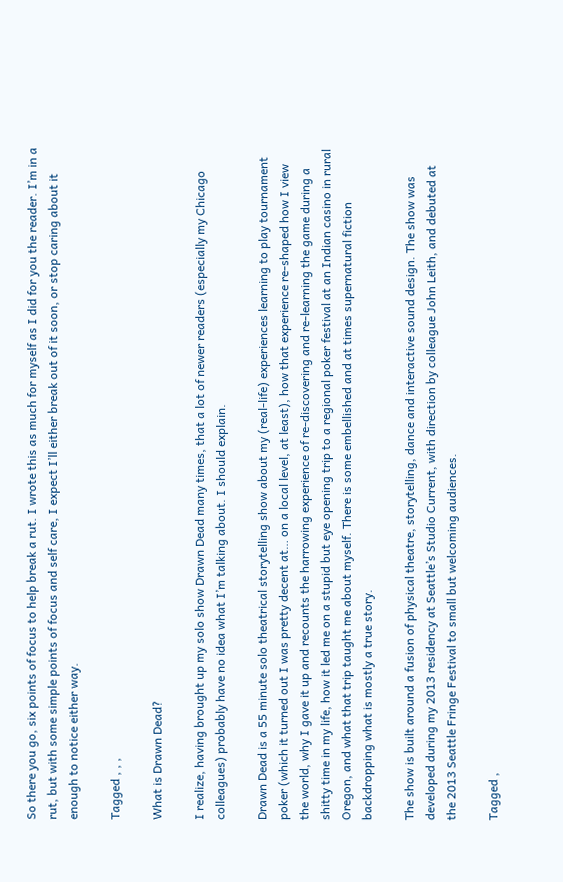So there you go, six points of focus to help break a rut. I wrote this as much for myself as I did for you the reader. I’m in a rut, but with some simple points of focus and self care, I expect I’ll either break out of it soon, or stop caring about it enough to notice either way.

Tagged , , ,

What is Drawn Dead?

I realize, having brought up my solo show Drawn Dead many times, that a lot of newer readers (especially my Chicago colleagues) probably have no idea what I’m talking about. I should explain.

Drawn Dead is a 55 minute solo theatrical storytelling show about my (real-life) experiences learning to play tournament poker (which it turned out I was pretty decent at… on a local level, at least), how that experience re-shaped how I view the world, why I gave it up and recounts the harrowing experience of re-discovering and re-learning the game during a shitty time in my life, how it led me on a stupid but eye opening trip to a regional poker festival at an Indian casino in rural Oregon, and what that trip taught me about myself. There is some embellished and at times supernatural fiction backdropping what is mostly a true story.

The show is built around a fusion of physical theatre, storytelling, dance and interactive sound design. The show was developed during my 2013 residency at Seattle’s Studio Current, with direction by colleague John Leith, and debuted at the 2013 Seattle Fringe Festival to small but welcoming audiences.

Tagged ,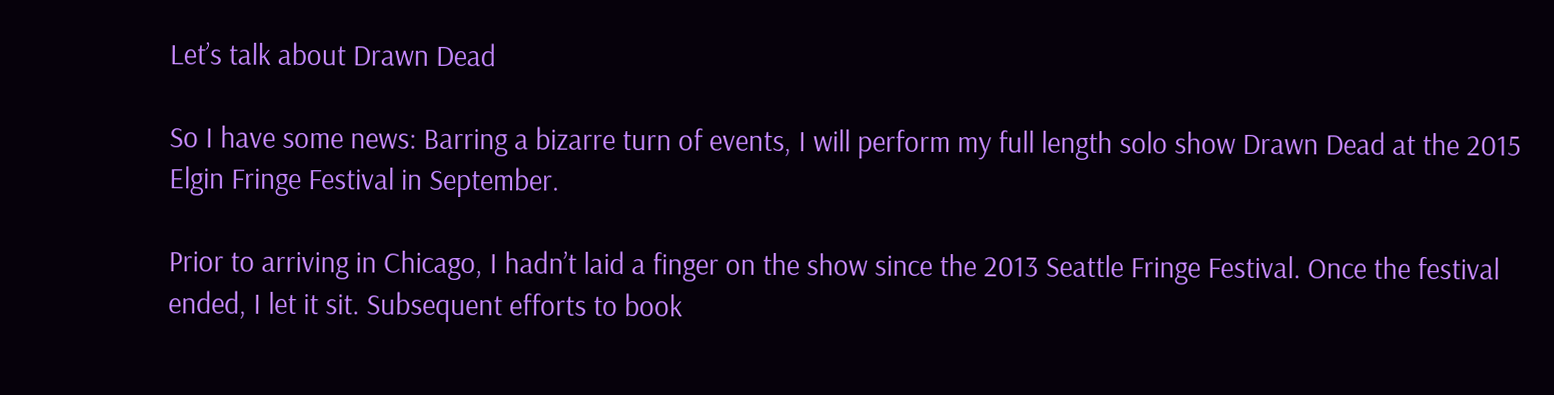Let’s talk about Drawn Dead

So I have some news: Barring a bizarre turn of events, I will perform my full length solo show Drawn Dead at the 2015 Elgin Fringe Festival in September.

Prior to arriving in Chicago, I hadn’t laid a finger on the show since the 2013 Seattle Fringe Festival. Once the festival ended, I let it sit. Subsequent efforts to book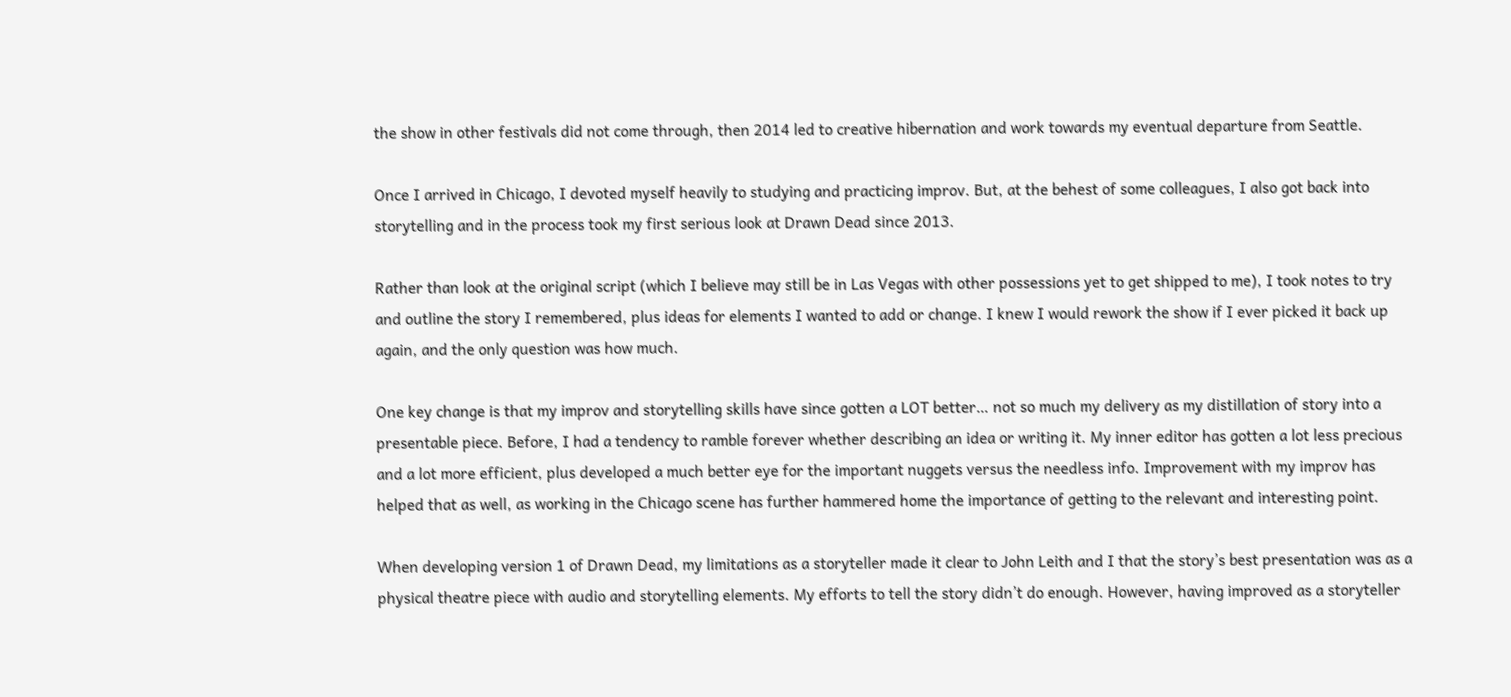the show in other festivals did not come through, then 2014 led to creative hibernation and work towards my eventual departure from Seattle.

Once I arrived in Chicago, I devoted myself heavily to studying and practicing improv. But, at the behest of some colleagues, I also got back into storytelling and in the process took my first serious look at Drawn Dead since 2013.

Rather than look at the original script (which I believe may still be in Las Vegas with other possessions yet to get shipped to me), I took notes to try and outline the story I remembered, plus ideas for elements I wanted to add or change. I knew I would rework the show if I ever picked it back up again, and the only question was how much.

One key change is that my improv and storytelling skills have since gotten a LOT better… not so much my delivery as my distillation of story into a presentable piece. Before, I had a tendency to ramble forever whether describing an idea or writing it. My inner editor has gotten a lot less precious and a lot more efficient, plus developed a much better eye for the important nuggets versus the needless info. Improvement with my improv has helped that as well, as working in the Chicago scene has further hammered home the importance of getting to the relevant and interesting point.

When developing version 1 of Drawn Dead, my limitations as a storyteller made it clear to John Leith and I that the story’s best presentation was as a physical theatre piece with audio and storytelling elements. My efforts to tell the story didn’t do enough. However, having improved as a storyteller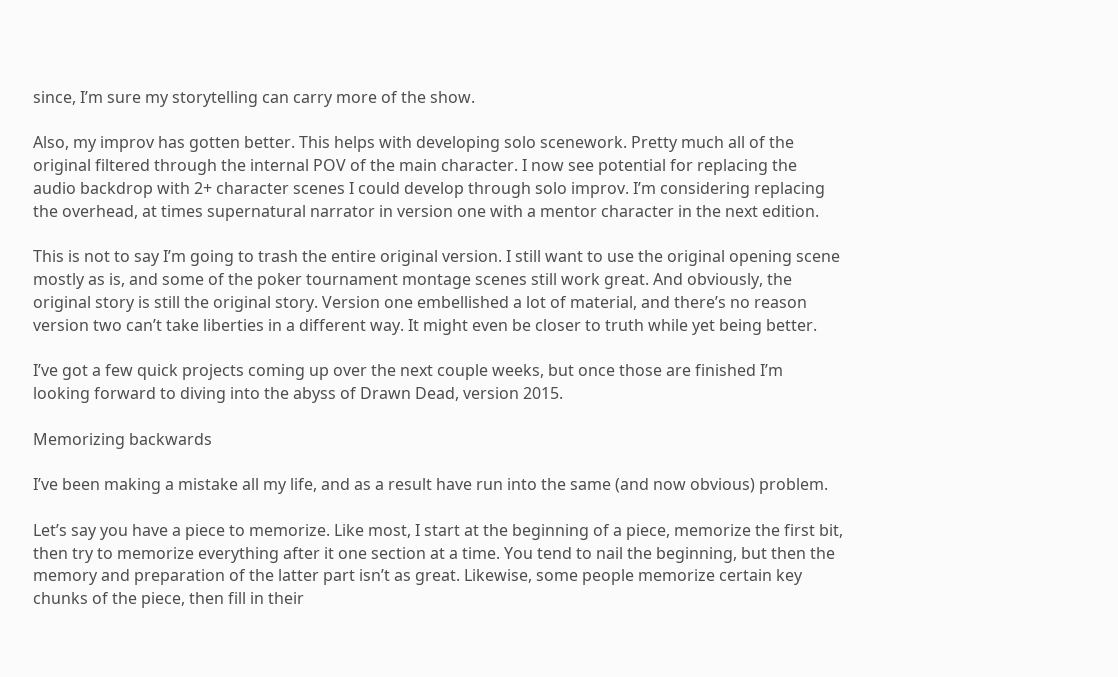since, I’m sure my storytelling can carry more of the show.

Also, my improv has gotten better. This helps with developing solo scenework. Pretty much all of the original filtered through the internal POV of the main character. I now see potential for replacing the audio backdrop with 2+ character scenes I could develop through solo improv. I’m considering replacing the overhead, at times supernatural narrator in version one with a mentor character in the next edition.

This is not to say I’m going to trash the entire original version. I still want to use the original opening scene mostly as is, and some of the poker tournament montage scenes still work great. And obviously, the original story is still the original story. Version one embellished a lot of material, and there’s no reason version two can’t take liberties in a different way. It might even be closer to truth while yet being better.

I’ve got a few quick projects coming up over the next couple weeks, but once those are finished I’m looking forward to diving into the abyss of Drawn Dead, version 2015.

Memorizing backwards

I’ve been making a mistake all my life, and as a result have run into the same (and now obvious) problem.

Let’s say you have a piece to memorize. Like most, I start at the beginning of a piece, memorize the first bit, then try to memorize everything after it one section at a time. You tend to nail the beginning, but then the memory and preparation of the latter part isn’t as great. Likewise, some people memorize certain key chunks of the piece, then fill in their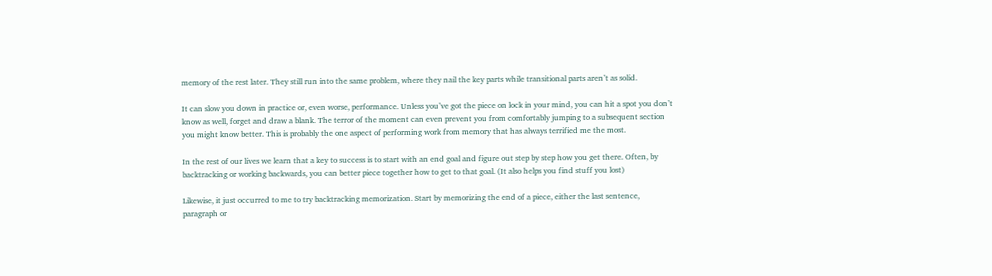memory of the rest later. They still run into the same problem, where they nail the key parts while transitional parts aren’t as solid.

It can slow you down in practice or, even worse, performance. Unless you’ve got the piece on lock in your mind, you can hit a spot you don’t know as well, forget and draw a blank. The terror of the moment can even prevent you from comfortably jumping to a subsequent section you might know better. This is probably the one aspect of performing work from memory that has always terrified me the most.

In the rest of our lives we learn that a key to success is to start with an end goal and figure out step by step how you get there. Often, by backtracking or working backwards, you can better piece together how to get to that goal. (It also helps you find stuff you lost)

Likewise, it just occurred to me to try backtracking memorization. Start by memorizing the end of a piece, either the last sentence, paragraph or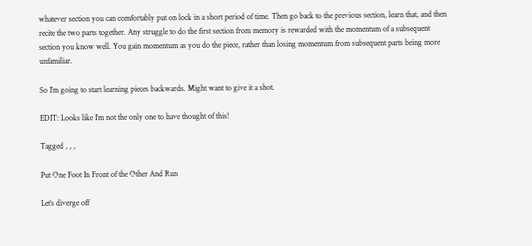whatever section you can comfortably put on lock in a short period of time. Then go back to the previous section, learn that, and then recite the two parts together. Any struggle to do the first section from memory is rewarded with the momentum of a subsequent section you know well. You gain momentum as you do the piece, rather than losing momentum from subsequent parts being more unfamiliar.

So I’m going to start learning pieces backwards. Might want to give it a shot.

EDIT: Looks like I’m not the only one to have thought of this!

Tagged , , ,

Put One Foot In Front of the Other And Run

Let’s diverge off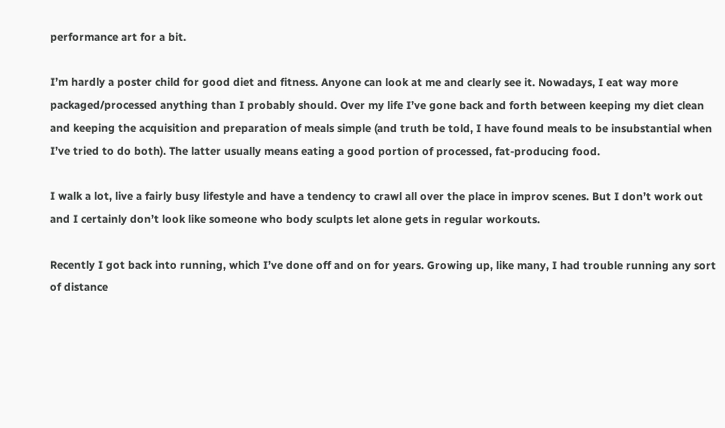performance art for a bit.

I’m hardly a poster child for good diet and fitness. Anyone can look at me and clearly see it. Nowadays, I eat way more packaged/processed anything than I probably should. Over my life I’ve gone back and forth between keeping my diet clean and keeping the acquisition and preparation of meals simple (and truth be told, I have found meals to be insubstantial when I’ve tried to do both). The latter usually means eating a good portion of processed, fat-producing food.

I walk a lot, live a fairly busy lifestyle and have a tendency to crawl all over the place in improv scenes. But I don’t work out and I certainly don’t look like someone who body sculpts let alone gets in regular workouts.

Recently I got back into running, which I’ve done off and on for years. Growing up, like many, I had trouble running any sort of distance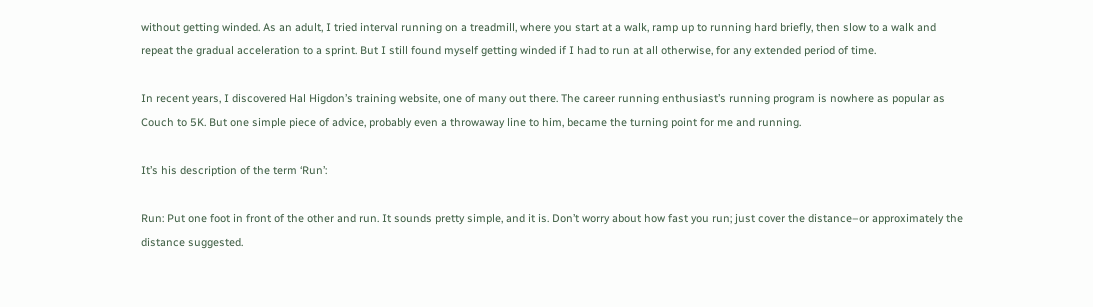without getting winded. As an adult, I tried interval running on a treadmill, where you start at a walk, ramp up to running hard briefly, then slow to a walk and repeat the gradual acceleration to a sprint. But I still found myself getting winded if I had to run at all otherwise, for any extended period of time.

In recent years, I discovered Hal Higdon’s training website, one of many out there. The career running enthusiast’s running program is nowhere as popular as Couch to 5K. But one simple piece of advice, probably even a throwaway line to him, became the turning point for me and running.

It’s his description of the term ‘Run’:

Run: Put one foot in front of the other and run. It sounds pretty simple, and it is. Don’t worry about how fast you run; just cover the distance–or approximately the distance suggested.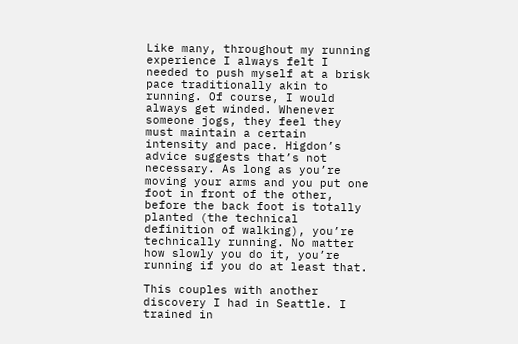Like many, throughout my running experience I always felt I needed to push myself at a brisk pace traditionally akin to running. Of course, I would always get winded. Whenever someone jogs, they feel they must maintain a certain intensity and pace. Higdon’s advice suggests that’s not necessary. As long as you’re moving your arms and you put one foot in front of the other, before the back foot is totally planted (the technical definition of walking), you’re technically running. No matter how slowly you do it, you’re running if you do at least that.

This couples with another discovery I had in Seattle. I trained in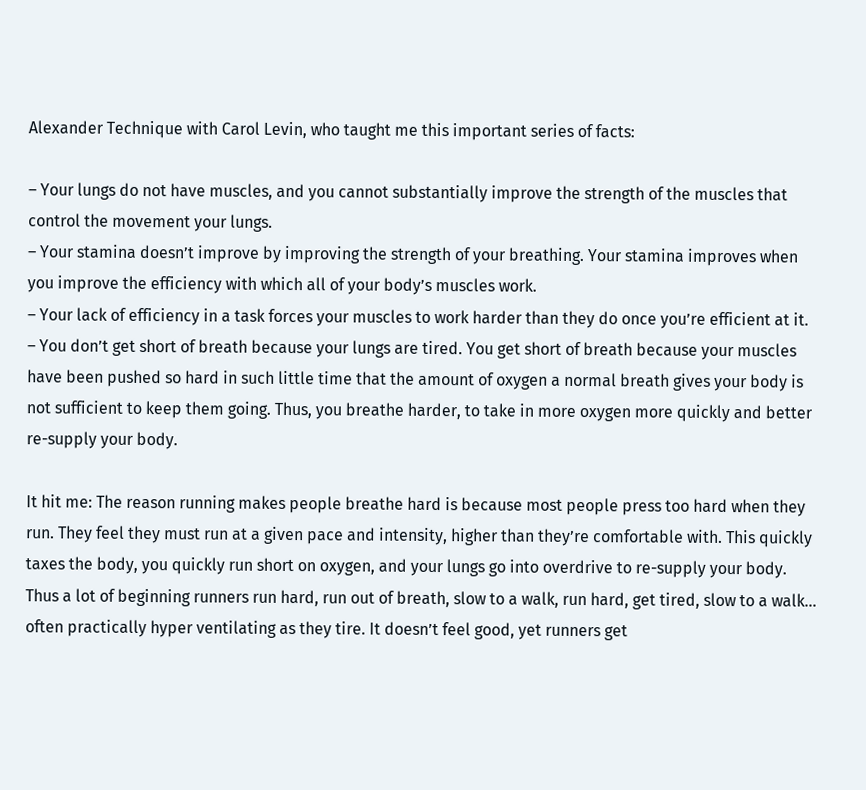Alexander Technique with Carol Levin, who taught me this important series of facts:

– Your lungs do not have muscles, and you cannot substantially improve the strength of the muscles that control the movement your lungs.
– Your stamina doesn’t improve by improving the strength of your breathing. Your stamina improves when you improve the efficiency with which all of your body’s muscles work.
– Your lack of efficiency in a task forces your muscles to work harder than they do once you’re efficient at it.
– You don’t get short of breath because your lungs are tired. You get short of breath because your muscles have been pushed so hard in such little time that the amount of oxygen a normal breath gives your body is not sufficient to keep them going. Thus, you breathe harder, to take in more oxygen more quickly and better re-supply your body.

It hit me: The reason running makes people breathe hard is because most people press too hard when they run. They feel they must run at a given pace and intensity, higher than they’re comfortable with. This quickly taxes the body, you quickly run short on oxygen, and your lungs go into overdrive to re-supply your body. Thus a lot of beginning runners run hard, run out of breath, slow to a walk, run hard, get tired, slow to a walk… often practically hyper ventilating as they tire. It doesn’t feel good, yet runners get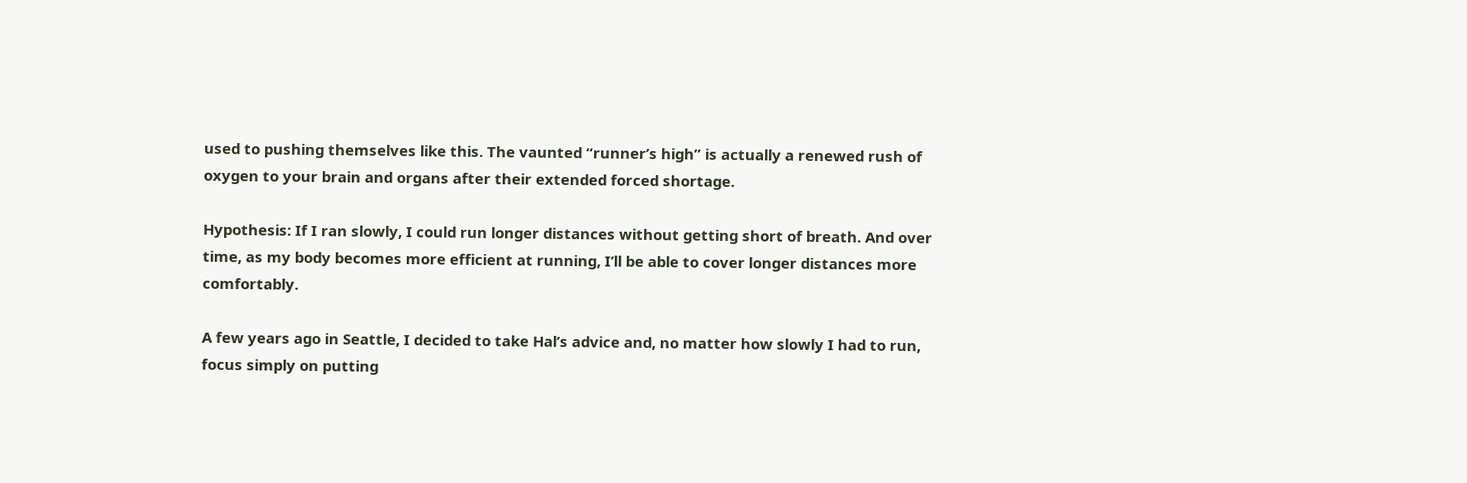used to pushing themselves like this. The vaunted “runner’s high” is actually a renewed rush of oxygen to your brain and organs after their extended forced shortage.

Hypothesis: If I ran slowly, I could run longer distances without getting short of breath. And over time, as my body becomes more efficient at running, I’ll be able to cover longer distances more comfortably.

A few years ago in Seattle, I decided to take Hal’s advice and, no matter how slowly I had to run, focus simply on putting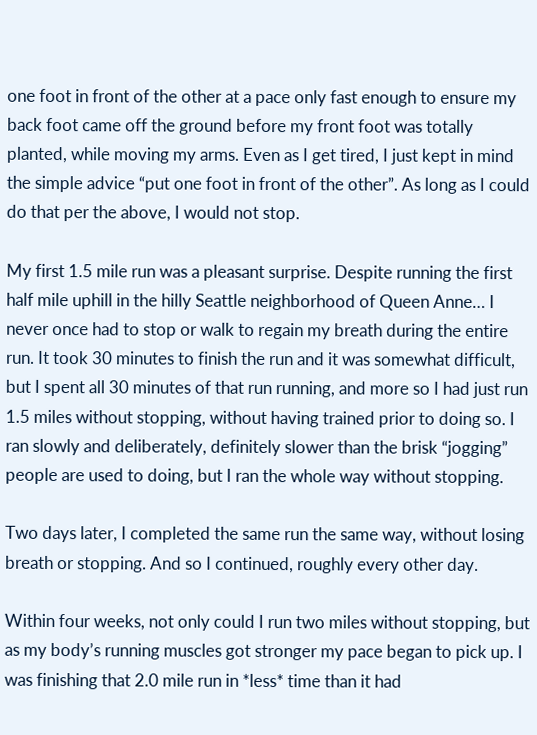one foot in front of the other at a pace only fast enough to ensure my back foot came off the ground before my front foot was totally planted, while moving my arms. Even as I get tired, I just kept in mind the simple advice “put one foot in front of the other”. As long as I could do that per the above, I would not stop.

My first 1.5 mile run was a pleasant surprise. Despite running the first half mile uphill in the hilly Seattle neighborhood of Queen Anne… I never once had to stop or walk to regain my breath during the entire run. It took 30 minutes to finish the run and it was somewhat difficult, but I spent all 30 minutes of that run running, and more so I had just run 1.5 miles without stopping, without having trained prior to doing so. I ran slowly and deliberately, definitely slower than the brisk “jogging” people are used to doing, but I ran the whole way without stopping.

Two days later, I completed the same run the same way, without losing breath or stopping. And so I continued, roughly every other day.

Within four weeks, not only could I run two miles without stopping, but as my body’s running muscles got stronger my pace began to pick up. I was finishing that 2.0 mile run in *less* time than it had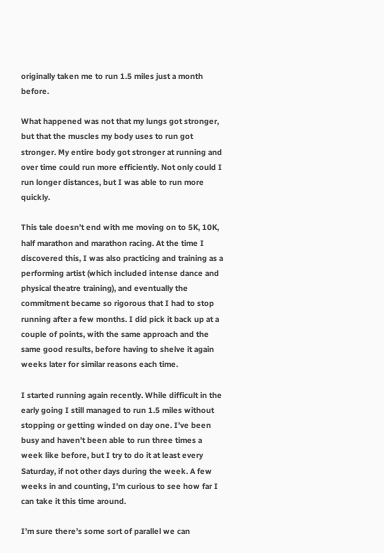originally taken me to run 1.5 miles just a month before.

What happened was not that my lungs got stronger, but that the muscles my body uses to run got stronger. My entire body got stronger at running and over time could run more efficiently. Not only could I run longer distances, but I was able to run more quickly.

This tale doesn’t end with me moving on to 5K, 10K, half marathon and marathon racing. At the time I discovered this, I was also practicing and training as a performing artist (which included intense dance and physical theatre training), and eventually the commitment became so rigorous that I had to stop running after a few months. I did pick it back up at a couple of points, with the same approach and the same good results, before having to shelve it again weeks later for similar reasons each time.

I started running again recently. While difficult in the early going I still managed to run 1.5 miles without stopping or getting winded on day one. I’ve been busy and haven’t been able to run three times a week like before, but I try to do it at least every Saturday, if not other days during the week. A few weeks in and counting, I’m curious to see how far I can take it this time around.

I’m sure there’s some sort of parallel we can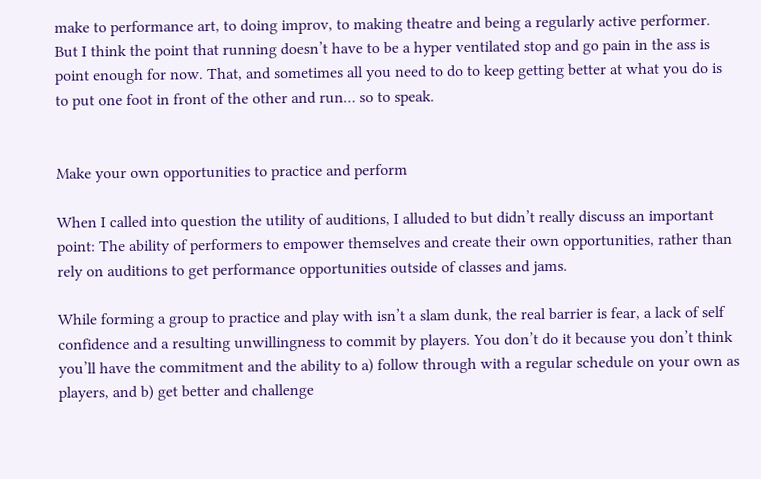make to performance art, to doing improv, to making theatre and being a regularly active performer. But I think the point that running doesn’t have to be a hyper ventilated stop and go pain in the ass is point enough for now. That, and sometimes all you need to do to keep getting better at what you do is to put one foot in front of the other and run… so to speak.


Make your own opportunities to practice and perform

When I called into question the utility of auditions, I alluded to but didn’t really discuss an important point: The ability of performers to empower themselves and create their own opportunities, rather than rely on auditions to get performance opportunities outside of classes and jams.

While forming a group to practice and play with isn’t a slam dunk, the real barrier is fear, a lack of self confidence and a resulting unwillingness to commit by players. You don’t do it because you don’t think you’ll have the commitment and the ability to a) follow through with a regular schedule on your own as players, and b) get better and challenge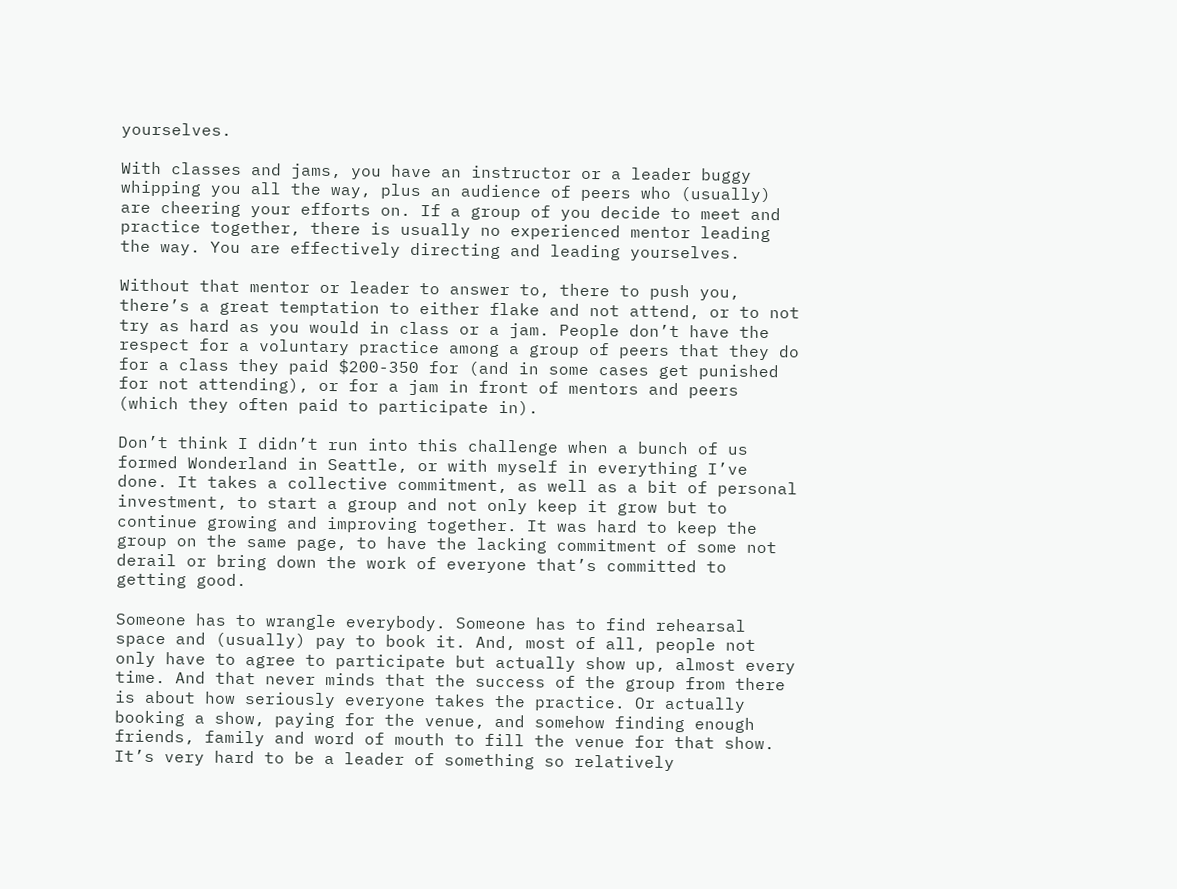yourselves.

With classes and jams, you have an instructor or a leader buggy whipping you all the way, plus an audience of peers who (usually) are cheering your efforts on. If a group of you decide to meet and practice together, there is usually no experienced mentor leading the way. You are effectively directing and leading yourselves.

Without that mentor or leader to answer to, there to push you, there’s a great temptation to either flake and not attend, or to not try as hard as you would in class or a jam. People don’t have the respect for a voluntary practice among a group of peers that they do for a class they paid $200-350 for (and in some cases get punished for not attending), or for a jam in front of mentors and peers (which they often paid to participate in).

Don’t think I didn’t run into this challenge when a bunch of us formed Wonderland in Seattle, or with myself in everything I’ve done. It takes a collective commitment, as well as a bit of personal investment, to start a group and not only keep it grow but to continue growing and improving together. It was hard to keep the group on the same page, to have the lacking commitment of some not derail or bring down the work of everyone that’s committed to getting good.

Someone has to wrangle everybody. Someone has to find rehearsal space and (usually) pay to book it. And, most of all, people not only have to agree to participate but actually show up, almost every time. And that never minds that the success of the group from there is about how seriously everyone takes the practice. Or actually booking a show, paying for the venue, and somehow finding enough friends, family and word of mouth to fill the venue for that show. It’s very hard to be a leader of something so relatively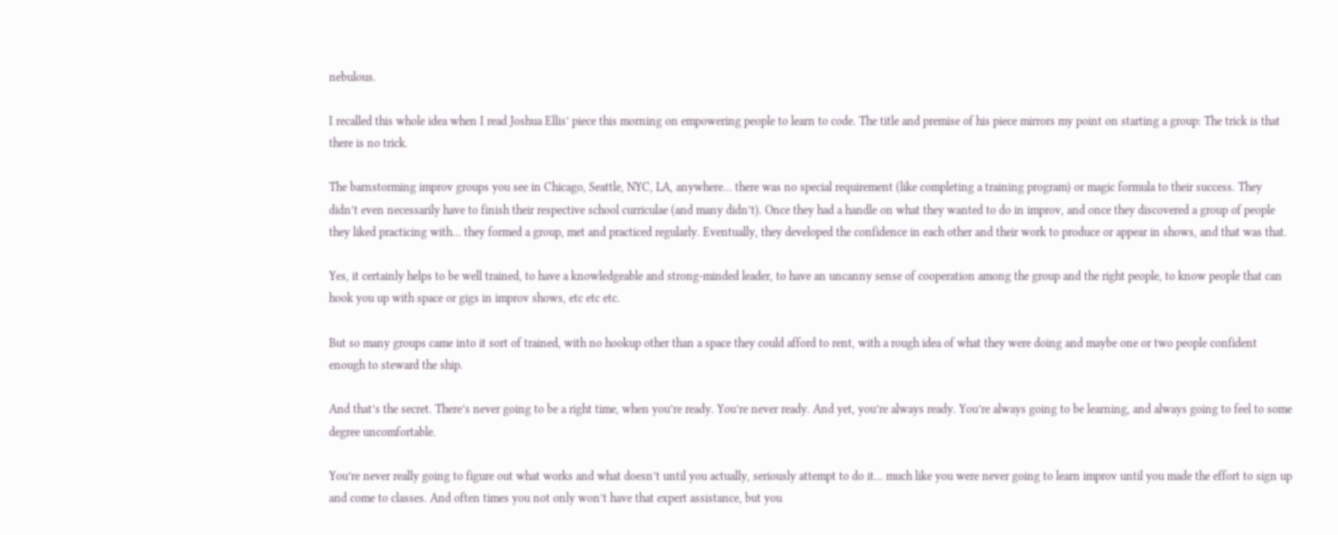nebulous.

I recalled this whole idea when I read Joshua Ellis’ piece this morning on empowering people to learn to code. The title and premise of his piece mirrors my point on starting a group: The trick is that there is no trick.

The barnstorming improv groups you see in Chicago, Seattle, NYC, LA, anywhere… there was no special requirement (like completing a training program) or magic formula to their success. They didn’t even necessarily have to finish their respective school curriculae (and many didn’t). Once they had a handle on what they wanted to do in improv, and once they discovered a group of people they liked practicing with… they formed a group, met and practiced regularly. Eventually, they developed the confidence in each other and their work to produce or appear in shows, and that was that.

Yes, it certainly helps to be well trained, to have a knowledgeable and strong-minded leader, to have an uncanny sense of cooperation among the group and the right people, to know people that can hook you up with space or gigs in improv shows, etc etc etc.

But so many groups came into it sort of trained, with no hookup other than a space they could afford to rent, with a rough idea of what they were doing and maybe one or two people confident enough to steward the ship.

And that’s the secret. There’s never going to be a right time, when you’re ready. You’re never ready. And yet, you’re always ready. You’re always going to be learning, and always going to feel to some degree uncomfortable.

You’re never really going to figure out what works and what doesn’t until you actually, seriously attempt to do it… much like you were never going to learn improv until you made the effort to sign up and come to classes. And often times you not only won’t have that expert assistance, but you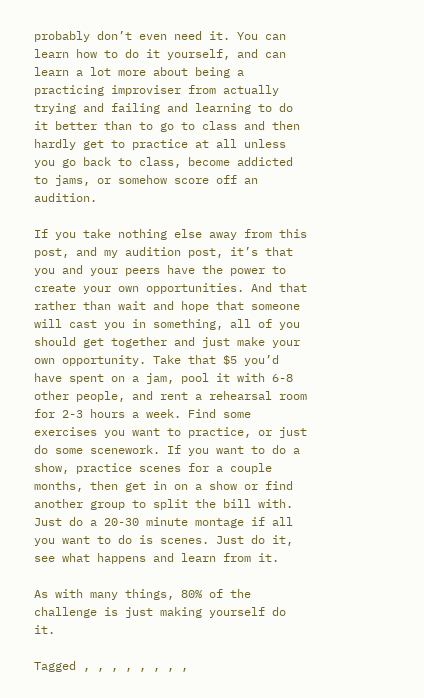probably don’t even need it. You can learn how to do it yourself, and can learn a lot more about being a practicing improviser from actually trying and failing and learning to do it better than to go to class and then hardly get to practice at all unless you go back to class, become addicted to jams, or somehow score off an audition.

If you take nothing else away from this post, and my audition post, it’s that you and your peers have the power to create your own opportunities. And that rather than wait and hope that someone will cast you in something, all of you should get together and just make your own opportunity. Take that $5 you’d have spent on a jam, pool it with 6-8 other people, and rent a rehearsal room for 2-3 hours a week. Find some exercises you want to practice, or just do some scenework. If you want to do a show, practice scenes for a couple months, then get in on a show or find another group to split the bill with. Just do a 20-30 minute montage if all you want to do is scenes. Just do it, see what happens and learn from it.

As with many things, 80% of the challenge is just making yourself do it.

Tagged , , , , , , , ,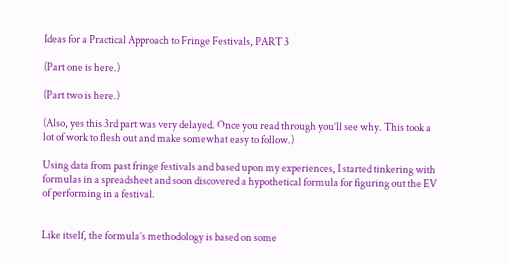Ideas for a Practical Approach to Fringe Festivals, PART 3

(Part one is here.)

(Part two is here.)

(Also, yes this 3rd part was very delayed. Once you read through you’ll see why. This took a lot of work to flesh out and make somewhat easy to follow.)

Using data from past fringe festivals and based upon my experiences, I started tinkering with formulas in a spreadsheet and soon discovered a hypothetical formula for figuring out the EV of performing in a festival.


Like itself, the formula’s methodology is based on some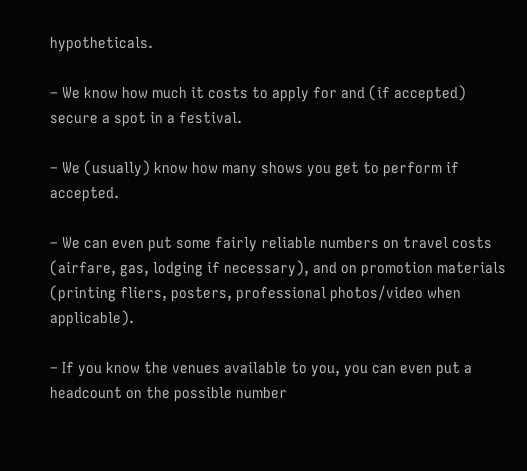hypotheticals.

– We know how much it costs to apply for and (if accepted) secure a spot in a festival.

– We (usually) know how many shows you get to perform if accepted.

– We can even put some fairly reliable numbers on travel costs (airfare, gas, lodging if necessary), and on promotion materials (printing fliers, posters, professional photos/video when applicable).

– If you know the venues available to you, you can even put a headcount on the possible number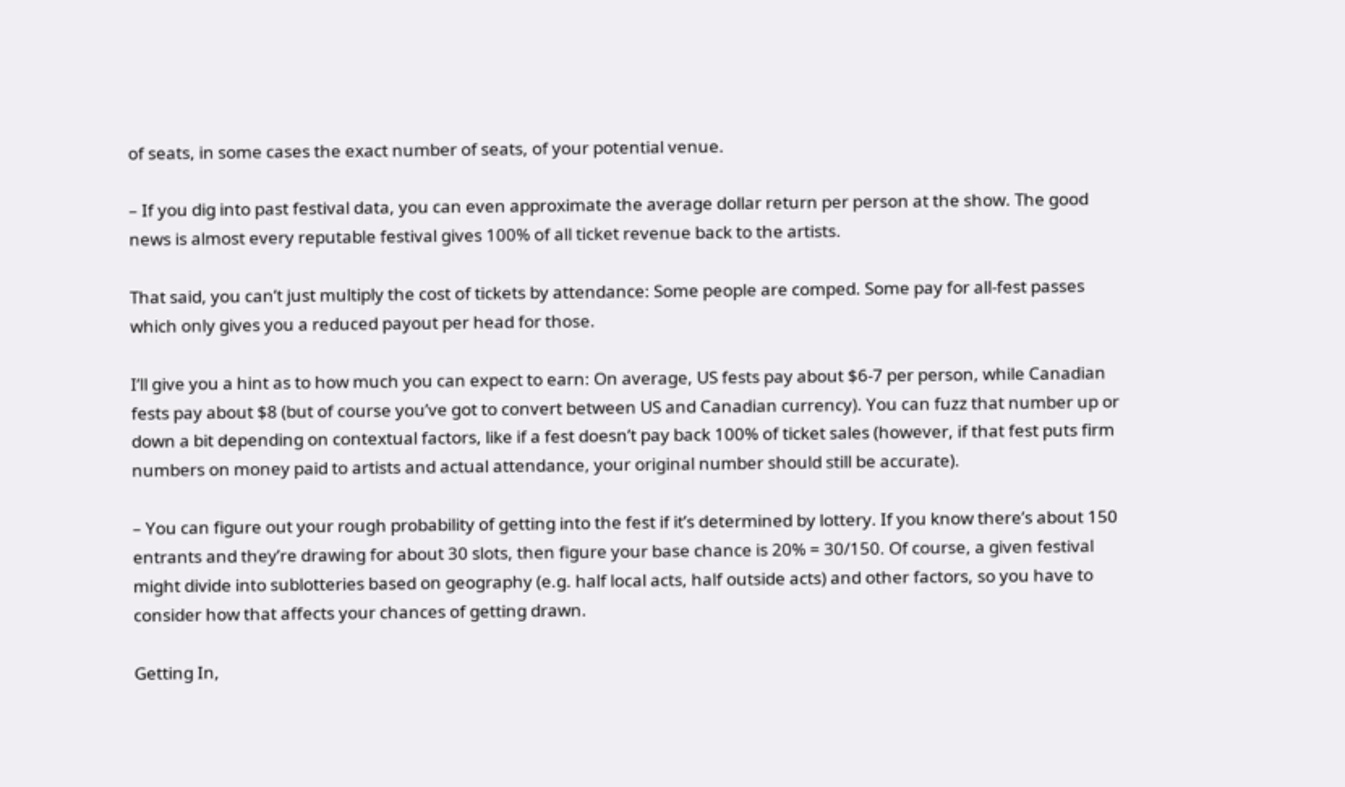of seats, in some cases the exact number of seats, of your potential venue.

– If you dig into past festival data, you can even approximate the average dollar return per person at the show. The good news is almost every reputable festival gives 100% of all ticket revenue back to the artists.

That said, you can’t just multiply the cost of tickets by attendance: Some people are comped. Some pay for all-fest passes which only gives you a reduced payout per head for those.

I’ll give you a hint as to how much you can expect to earn: On average, US fests pay about $6-7 per person, while Canadian fests pay about $8 (but of course you’ve got to convert between US and Canadian currency). You can fuzz that number up or down a bit depending on contextual factors, like if a fest doesn’t pay back 100% of ticket sales (however, if that fest puts firm numbers on money paid to artists and actual attendance, your original number should still be accurate).

– You can figure out your rough probability of getting into the fest if it’s determined by lottery. If you know there’s about 150 entrants and they’re drawing for about 30 slots, then figure your base chance is 20% = 30/150. Of course, a given festival might divide into sublotteries based on geography (e.g. half local acts, half outside acts) and other factors, so you have to consider how that affects your chances of getting drawn.

Getting In,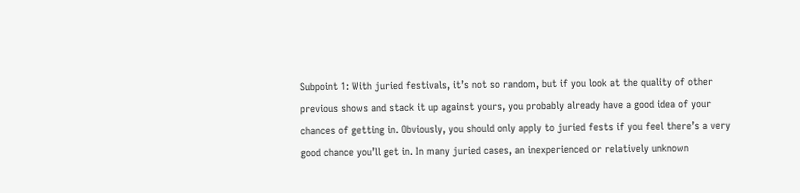Subpoint 1: With juried festivals, it’s not so random, but if you look at the quality of other previous shows and stack it up against yours, you probably already have a good idea of your chances of getting in. Obviously, you should only apply to juried fests if you feel there’s a very good chance you’ll get in. In many juried cases, an inexperienced or relatively unknown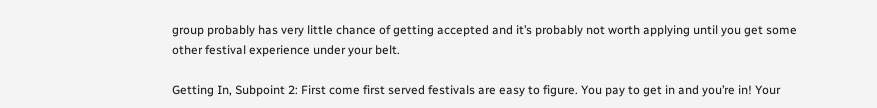group probably has very little chance of getting accepted and it’s probably not worth applying until you get some other festival experience under your belt.

Getting In, Subpoint 2: First come first served festivals are easy to figure. You pay to get in and you’re in! Your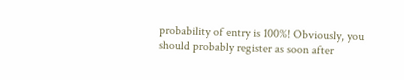probability of entry is 100%! Obviously, you should probably register as soon after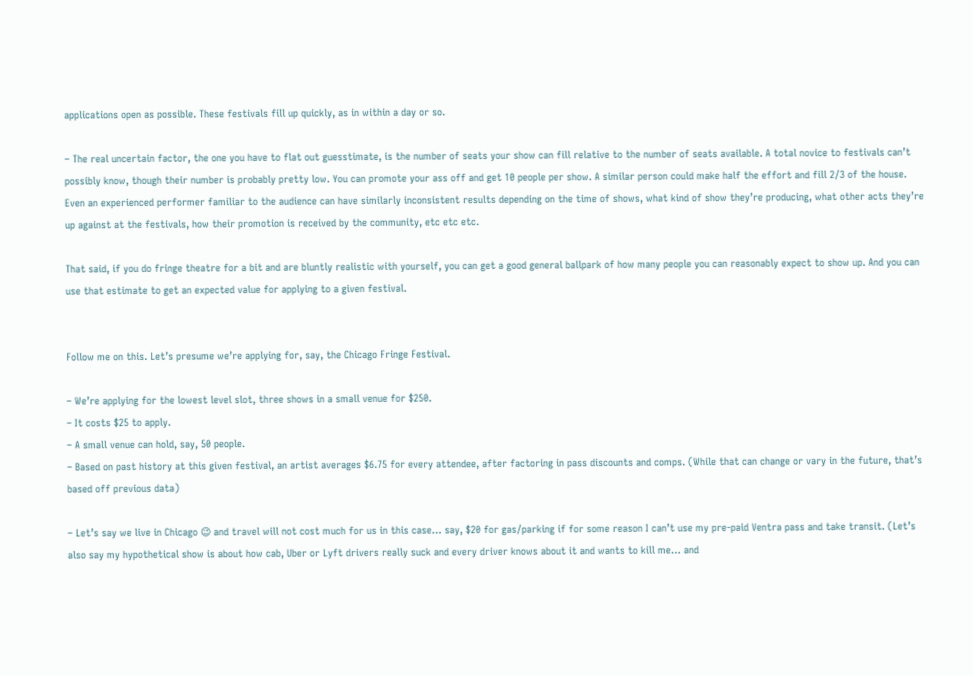applications open as possible. These festivals fill up quickly, as in within a day or so.

– The real uncertain factor, the one you have to flat out guesstimate, is the number of seats your show can fill relative to the number of seats available. A total novice to festivals can’t possibly know, though their number is probably pretty low. You can promote your ass off and get 10 people per show. A similar person could make half the effort and fill 2/3 of the house. Even an experienced performer familiar to the audience can have similarly inconsistent results depending on the time of shows, what kind of show they’re producing, what other acts they’re up against at the festivals, how their promotion is received by the community, etc etc etc.

That said, if you do fringe theatre for a bit and are bluntly realistic with yourself, you can get a good general ballpark of how many people you can reasonably expect to show up. And you can use that estimate to get an expected value for applying to a given festival.


Follow me on this. Let’s presume we’re applying for, say, the Chicago Fringe Festival.

– We’re applying for the lowest level slot, three shows in a small venue for $250.
– It costs $25 to apply.
– A small venue can hold, say, 50 people.
– Based on past history at this given festival, an artist averages $6.75 for every attendee, after factoring in pass discounts and comps. (While that can change or vary in the future, that’s based off previous data)

– Let’s say we live in Chicago 😉 and travel will not cost much for us in this case… say, $20 for gas/parking if for some reason I can’t use my pre-paid Ventra pass and take transit. (Let’s also say my hypothetical show is about how cab, Uber or Lyft drivers really suck and every driver knows about it and wants to kill me… and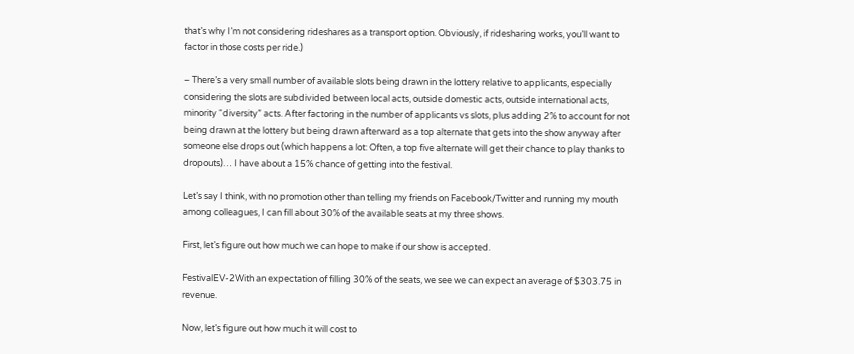that’s why I’m not considering rideshares as a transport option. Obviously, if ridesharing works, you’ll want to factor in those costs per ride.)

– There’s a very small number of available slots being drawn in the lottery relative to applicants, especially considering the slots are subdivided between local acts, outside domestic acts, outside international acts, minority “diversity” acts. After factoring in the number of applicants vs slots, plus adding 2% to account for not being drawn at the lottery but being drawn afterward as a top alternate that gets into the show anyway after someone else drops out (which happens a lot: Often, a top five alternate will get their chance to play thanks to dropouts)… I have about a 15% chance of getting into the festival.

Let’s say I think, with no promotion other than telling my friends on Facebook/Twitter and running my mouth among colleagues, I can fill about 30% of the available seats at my three shows.

First, let’s figure out how much we can hope to make if our show is accepted.

FestivalEV-2With an expectation of filling 30% of the seats, we see we can expect an average of $303.75 in revenue.

Now, let’s figure out how much it will cost to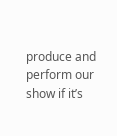produce and perform our show if it’s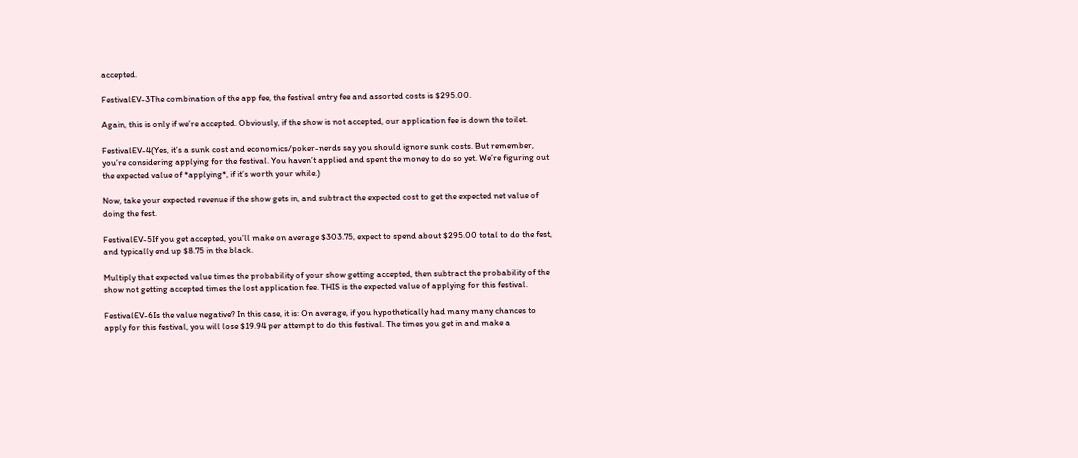accepted.

FestivalEV-3The combination of the app fee, the festival entry fee and assorted costs is $295.00.

Again, this is only if we’re accepted. Obviously, if the show is not accepted, our application fee is down the toilet.

FestivalEV-4(Yes, it’s a sunk cost and economics/poker-nerds say you should ignore sunk costs. But remember, you’re considering applying for the festival. You haven’t applied and spent the money to do so yet. We’re figuring out the expected value of *applying*, if it’s worth your while.)

Now, take your expected revenue if the show gets in, and subtract the expected cost to get the expected net value of doing the fest.

FestivalEV-5If you get accepted, you’ll make on average $303.75, expect to spend about $295.00 total to do the fest, and typically end up $8.75 in the black.

Multiply that expected value times the probability of your show getting accepted, then subtract the probability of the show not getting accepted times the lost application fee. THIS is the expected value of applying for this festival.

FestivalEV-6Is the value negative? In this case, it is: On average, if you hypothetically had many many chances to apply for this festival, you will lose $19.94 per attempt to do this festival. The times you get in and make a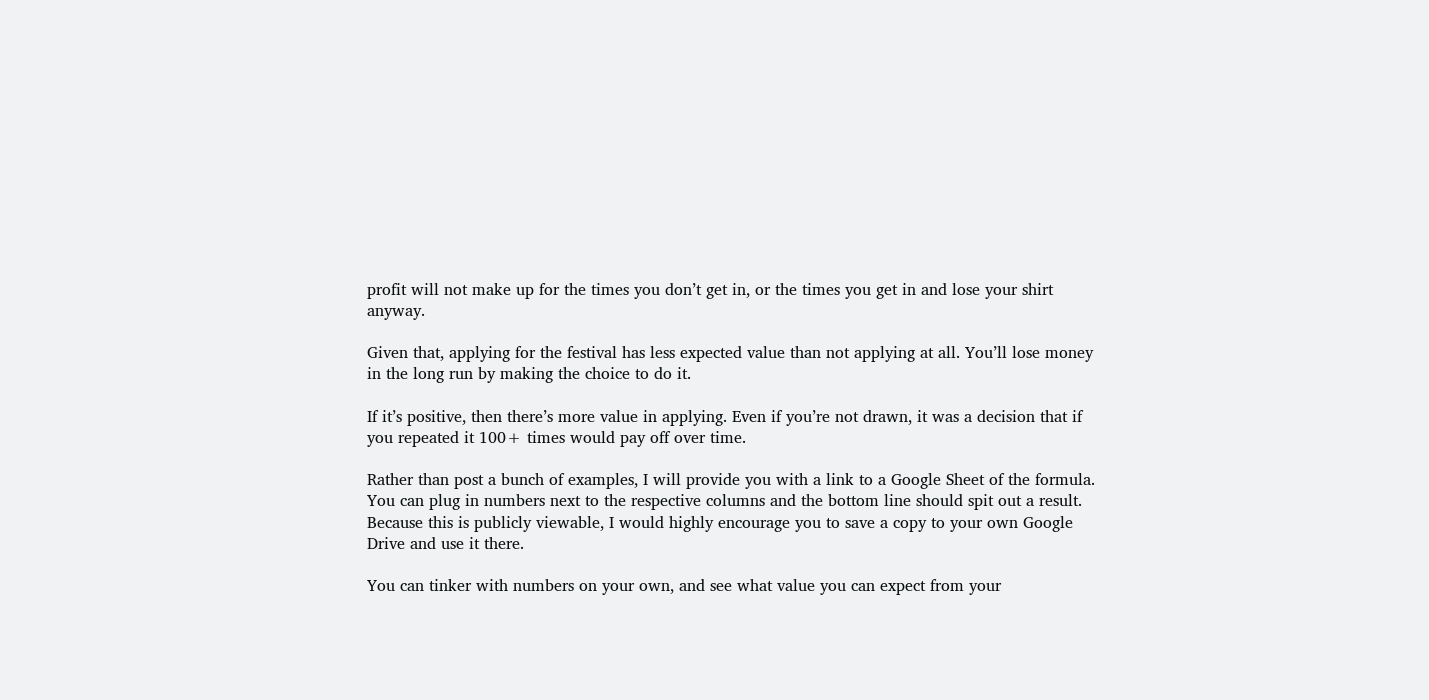profit will not make up for the times you don’t get in, or the times you get in and lose your shirt anyway.

Given that, applying for the festival has less expected value than not applying at all. You’ll lose money in the long run by making the choice to do it.

If it’s positive, then there’s more value in applying. Even if you’re not drawn, it was a decision that if you repeated it 100+ times would pay off over time.

Rather than post a bunch of examples, I will provide you with a link to a Google Sheet of the formula. You can plug in numbers next to the respective columns and the bottom line should spit out a result. Because this is publicly viewable, I would highly encourage you to save a copy to your own Google Drive and use it there.

You can tinker with numbers on your own, and see what value you can expect from your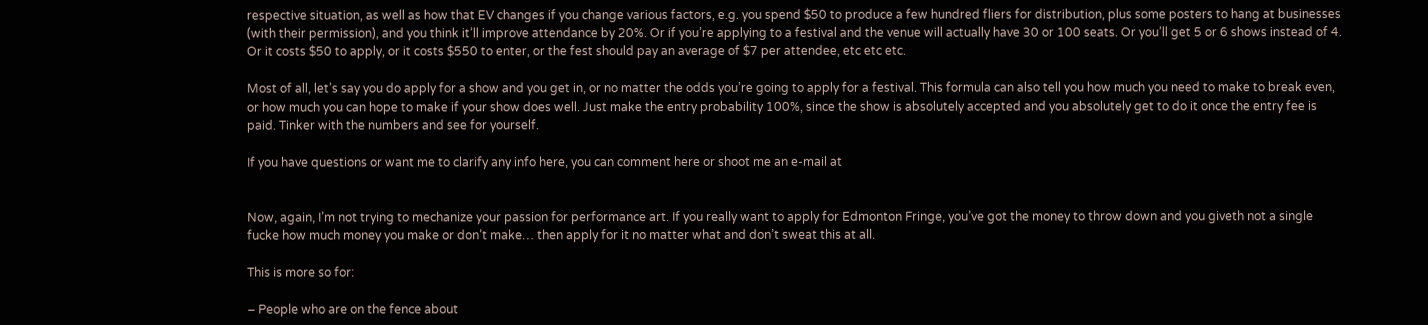respective situation, as well as how that EV changes if you change various factors, e.g. you spend $50 to produce a few hundred fliers for distribution, plus some posters to hang at businesses (with their permission), and you think it’ll improve attendance by 20%. Or if you’re applying to a festival and the venue will actually have 30 or 100 seats. Or you’ll get 5 or 6 shows instead of 4. Or it costs $50 to apply, or it costs $550 to enter, or the fest should pay an average of $7 per attendee, etc etc etc.

Most of all, let’s say you do apply for a show and you get in, or no matter the odds you’re going to apply for a festival. This formula can also tell you how much you need to make to break even, or how much you can hope to make if your show does well. Just make the entry probability 100%, since the show is absolutely accepted and you absolutely get to do it once the entry fee is paid. Tinker with the numbers and see for yourself.

If you have questions or want me to clarify any info here, you can comment here or shoot me an e-mail at


Now, again, I’m not trying to mechanize your passion for performance art. If you really want to apply for Edmonton Fringe, you’ve got the money to throw down and you giveth not a single fucke how much money you make or don’t make… then apply for it no matter what and don’t sweat this at all.

This is more so for:

– People who are on the fence about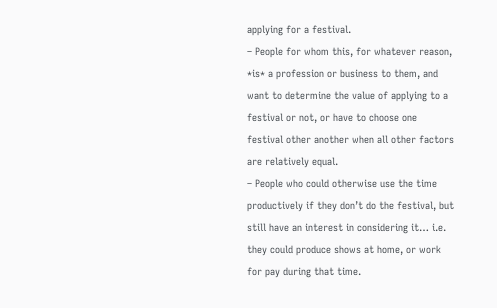applying for a festival.
– People for whom this, for whatever reason, *is* a profession or business to them, and want to determine the value of applying to a festival or not, or have to choose one festival other another when all other factors are relatively equal.
– People who could otherwise use the time productively if they don’t do the festival, but still have an interest in considering it… i.e. they could produce shows at home, or work for pay during that time.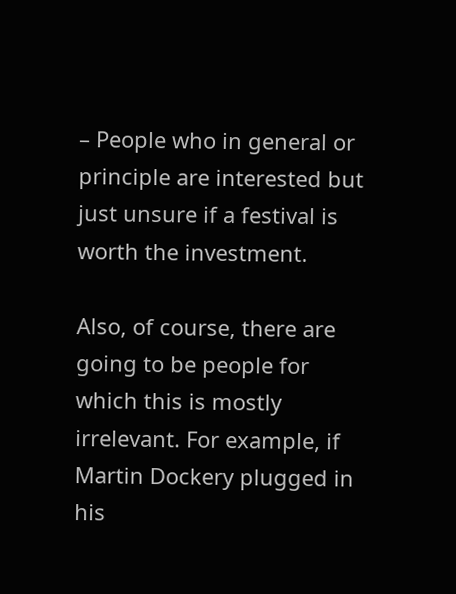– People who in general or principle are interested but just unsure if a festival is worth the investment.

Also, of course, there are going to be people for which this is mostly irrelevant. For example, if Martin Dockery plugged in his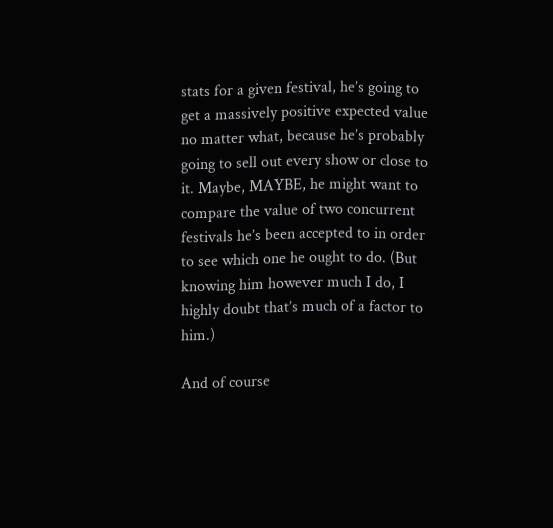stats for a given festival, he’s going to get a massively positive expected value no matter what, because he’s probably going to sell out every show or close to it. Maybe, MAYBE, he might want to compare the value of two concurrent festivals he’s been accepted to in order to see which one he ought to do. (But knowing him however much I do, I highly doubt that’s much of a factor to him.)

And of course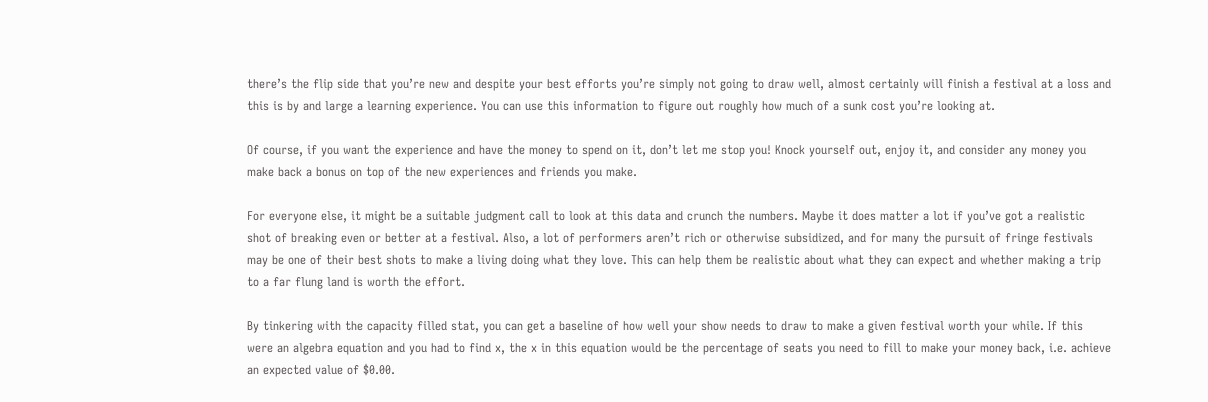there’s the flip side that you’re new and despite your best efforts you’re simply not going to draw well, almost certainly will finish a festival at a loss and this is by and large a learning experience. You can use this information to figure out roughly how much of a sunk cost you’re looking at.

Of course, if you want the experience and have the money to spend on it, don’t let me stop you! Knock yourself out, enjoy it, and consider any money you make back a bonus on top of the new experiences and friends you make.

For everyone else, it might be a suitable judgment call to look at this data and crunch the numbers. Maybe it does matter a lot if you’ve got a realistic shot of breaking even or better at a festival. Also, a lot of performers aren’t rich or otherwise subsidized, and for many the pursuit of fringe festivals may be one of their best shots to make a living doing what they love. This can help them be realistic about what they can expect and whether making a trip to a far flung land is worth the effort.

By tinkering with the capacity filled stat, you can get a baseline of how well your show needs to draw to make a given festival worth your while. If this were an algebra equation and you had to find x, the x in this equation would be the percentage of seats you need to fill to make your money back, i.e. achieve an expected value of $0.00.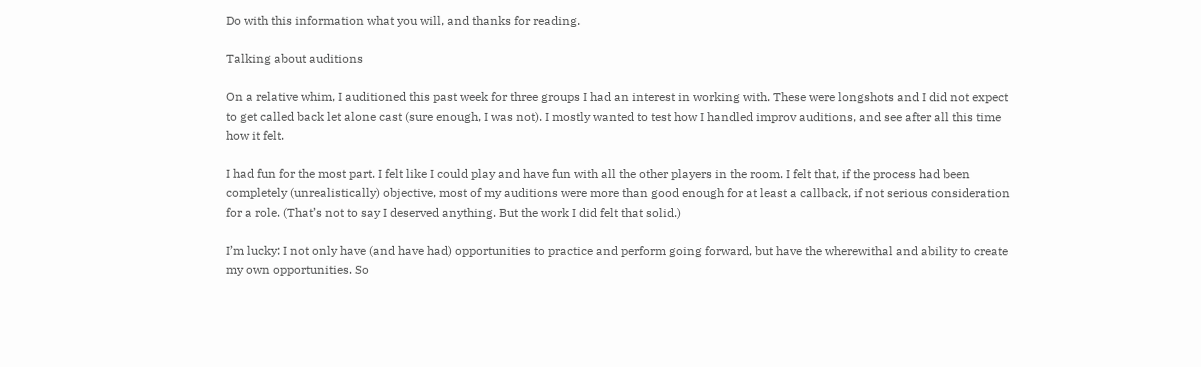Do with this information what you will, and thanks for reading.

Talking about auditions

On a relative whim, I auditioned this past week for three groups I had an interest in working with. These were longshots and I did not expect to get called back let alone cast (sure enough, I was not). I mostly wanted to test how I handled improv auditions, and see after all this time how it felt.

I had fun for the most part. I felt like I could play and have fun with all the other players in the room. I felt that, if the process had been completely (unrealistically) objective, most of my auditions were more than good enough for at least a callback, if not serious consideration for a role. (That’s not to say I deserved anything. But the work I did felt that solid.)

I’m lucky: I not only have (and have had) opportunities to practice and perform going forward, but have the wherewithal and ability to create my own opportunities. So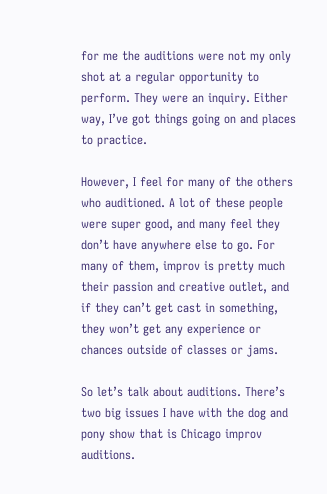for me the auditions were not my only shot at a regular opportunity to perform. They were an inquiry. Either way, I’ve got things going on and places to practice.

However, I feel for many of the others who auditioned. A lot of these people were super good, and many feel they don’t have anywhere else to go. For many of them, improv is pretty much their passion and creative outlet, and if they can’t get cast in something, they won’t get any experience or chances outside of classes or jams.

So let’s talk about auditions. There’s two big issues I have with the dog and pony show that is Chicago improv auditions.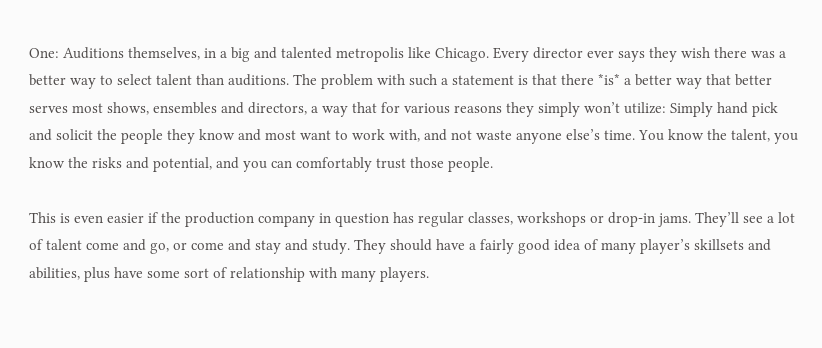One: Auditions themselves, in a big and talented metropolis like Chicago. Every director ever says they wish there was a better way to select talent than auditions. The problem with such a statement is that there *is* a better way that better serves most shows, ensembles and directors, a way that for various reasons they simply won’t utilize: Simply hand pick and solicit the people they know and most want to work with, and not waste anyone else’s time. You know the talent, you know the risks and potential, and you can comfortably trust those people.

This is even easier if the production company in question has regular classes, workshops or drop-in jams. They’ll see a lot of talent come and go, or come and stay and study. They should have a fairly good idea of many player’s skillsets and abilities, plus have some sort of relationship with many players.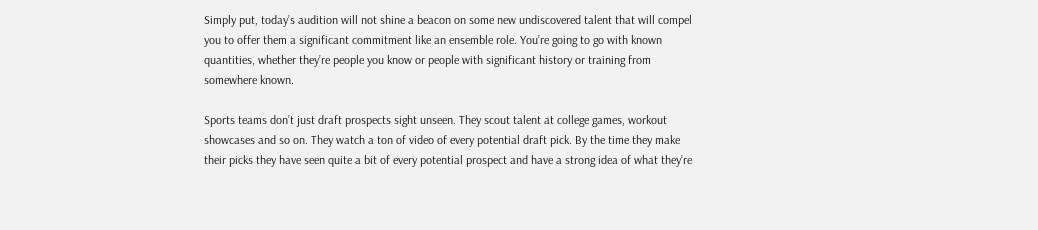Simply put, today’s audition will not shine a beacon on some new undiscovered talent that will compel you to offer them a significant commitment like an ensemble role. You’re going to go with known quantities, whether they’re people you know or people with significant history or training from somewhere known.

Sports teams don’t just draft prospects sight unseen. They scout talent at college games, workout showcases and so on. They watch a ton of video of every potential draft pick. By the time they make their picks they have seen quite a bit of every potential prospect and have a strong idea of what they’re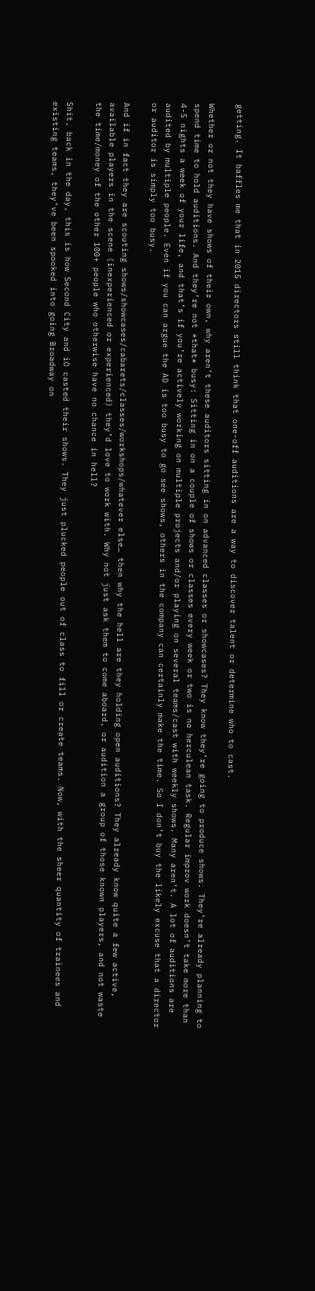getting. It baffles me that in 2015 directors still think that one-off auditions are a way to discover talent or determine who to cast.

Whether or not they have shows of their own, why aren’t these auditors sitting in on advanced classes or showcases? They know they’re going to produce shows. They’re already planning to spend time to hold auditions. And they’re not *that* busy: Sitting in on a couple of shows or classes every week or two is no herculean task. Regular improv work doesn’t take more than 4-5 nights a week of your life, and that’s if you’re actively working on multiple projects and/or playing on several teams/cast with weekly shows. Many aren’t. A lot of auditions are audited by multiple people. Even if you can argue the AD is too busy to go see shows, others in the company can certainly make the time. So I don’t buy the likely excuse that a director or auditor is simply too busy.

And if in fact they are scouting shows/showcases/cabarets/classes/workshops/whatever else… then why the hell are they holding open auditions? They already know quite a few active, available players in the scene (inexperienced or experienced) they’d love to work with. Why not just ask them to come aboard, or audition a group of those known players, and not waste the time/money of the other 100+ people who otherwise have no chance in hell?

Shit, back in the day, this is how Second City and iO casted their shows. They just plucked people out of class to fill or create teams. Now, with the sheer quantity of trainees and existing teams, they’ve been spooked into going Broadway on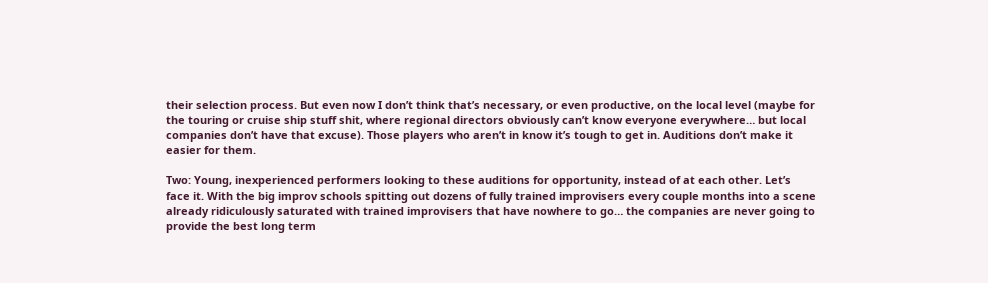their selection process. But even now I don’t think that’s necessary, or even productive, on the local level (maybe for the touring or cruise ship stuff shit, where regional directors obviously can’t know everyone everywhere… but local companies don’t have that excuse). Those players who aren’t in know it’s tough to get in. Auditions don’t make it easier for them.

Two: Young, inexperienced performers looking to these auditions for opportunity, instead of at each other. Let’s face it. With the big improv schools spitting out dozens of fully trained improvisers every couple months into a scene already ridiculously saturated with trained improvisers that have nowhere to go… the companies are never going to provide the best long term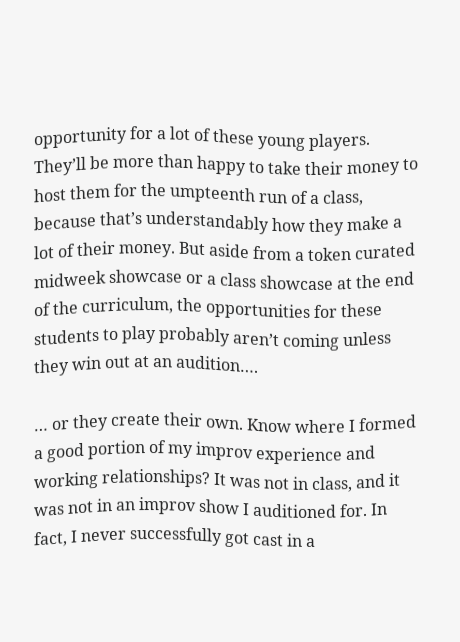opportunity for a lot of these young players. They’ll be more than happy to take their money to host them for the umpteenth run of a class, because that’s understandably how they make a lot of their money. But aside from a token curated midweek showcase or a class showcase at the end of the curriculum, the opportunities for these students to play probably aren’t coming unless they win out at an audition….

… or they create their own. Know where I formed a good portion of my improv experience and working relationships? It was not in class, and it was not in an improv show I auditioned for. In fact, I never successfully got cast in a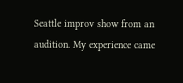Seattle improv show from an audition. My experience came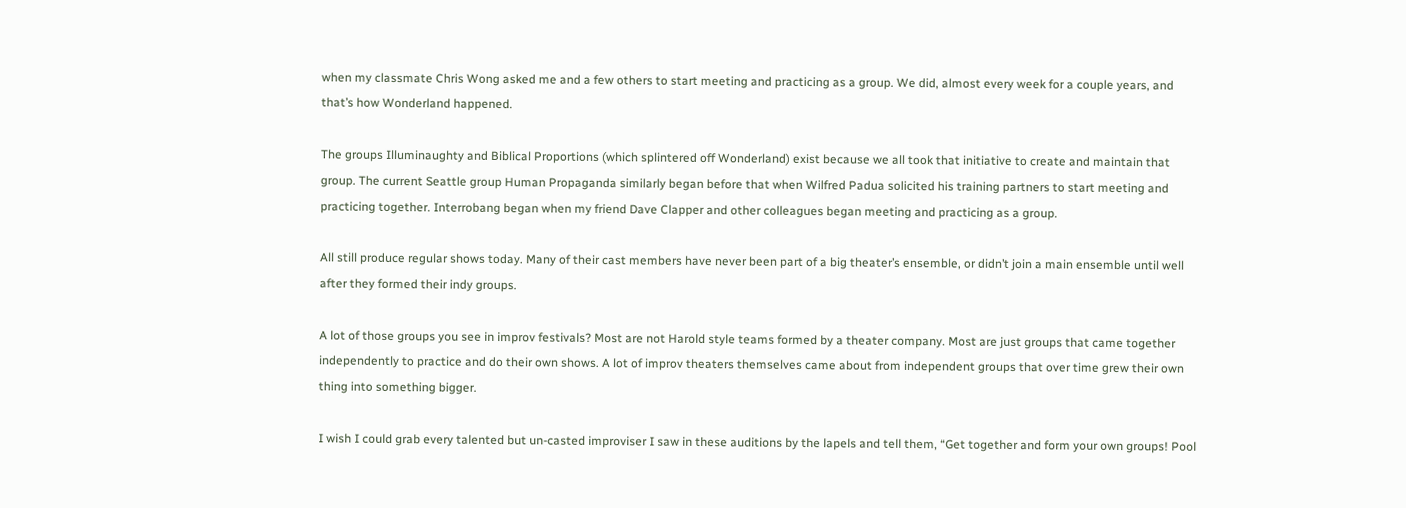when my classmate Chris Wong asked me and a few others to start meeting and practicing as a group. We did, almost every week for a couple years, and that’s how Wonderland happened.

The groups Illuminaughty and Biblical Proportions (which splintered off Wonderland) exist because we all took that initiative to create and maintain that group. The current Seattle group Human Propaganda similarly began before that when Wilfred Padua solicited his training partners to start meeting and practicing together. Interrobang began when my friend Dave Clapper and other colleagues began meeting and practicing as a group.

All still produce regular shows today. Many of their cast members have never been part of a big theater’s ensemble, or didn’t join a main ensemble until well after they formed their indy groups.

A lot of those groups you see in improv festivals? Most are not Harold style teams formed by a theater company. Most are just groups that came together independently to practice and do their own shows. A lot of improv theaters themselves came about from independent groups that over time grew their own thing into something bigger.

I wish I could grab every talented but un-casted improviser I saw in these auditions by the lapels and tell them, “Get together and form your own groups! Pool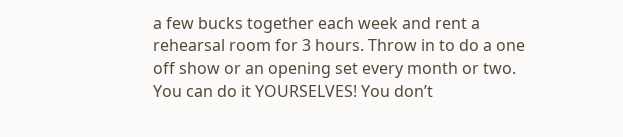a few bucks together each week and rent a rehearsal room for 3 hours. Throw in to do a one off show or an opening set every month or two. You can do it YOURSELVES! You don’t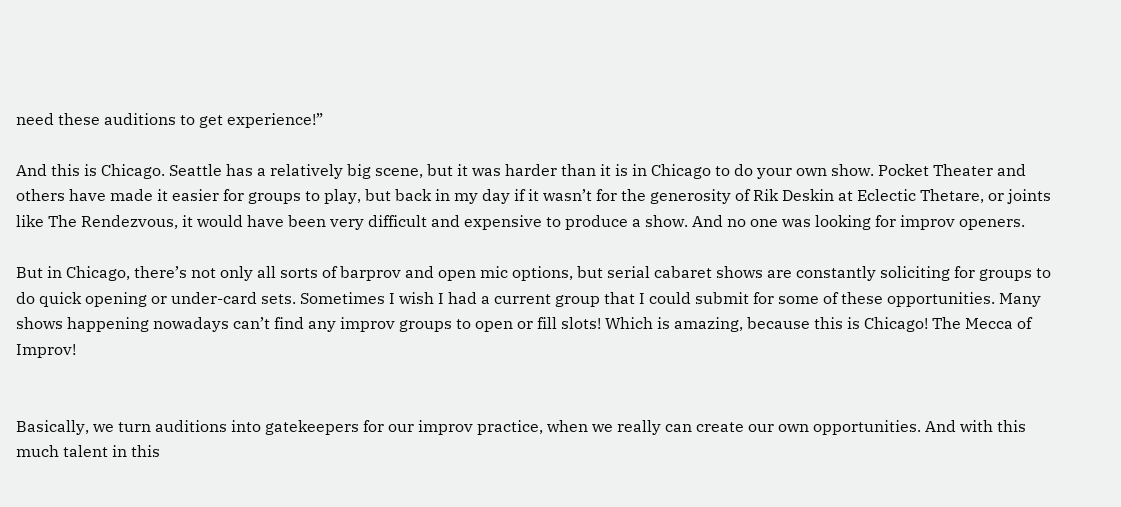need these auditions to get experience!”

And this is Chicago. Seattle has a relatively big scene, but it was harder than it is in Chicago to do your own show. Pocket Theater and others have made it easier for groups to play, but back in my day if it wasn’t for the generosity of Rik Deskin at Eclectic Thetare, or joints like The Rendezvous, it would have been very difficult and expensive to produce a show. And no one was looking for improv openers.

But in Chicago, there’s not only all sorts of barprov and open mic options, but serial cabaret shows are constantly soliciting for groups to do quick opening or under-card sets. Sometimes I wish I had a current group that I could submit for some of these opportunities. Many shows happening nowadays can’t find any improv groups to open or fill slots! Which is amazing, because this is Chicago! The Mecca of Improv!


Basically, we turn auditions into gatekeepers for our improv practice, when we really can create our own opportunities. And with this much talent in this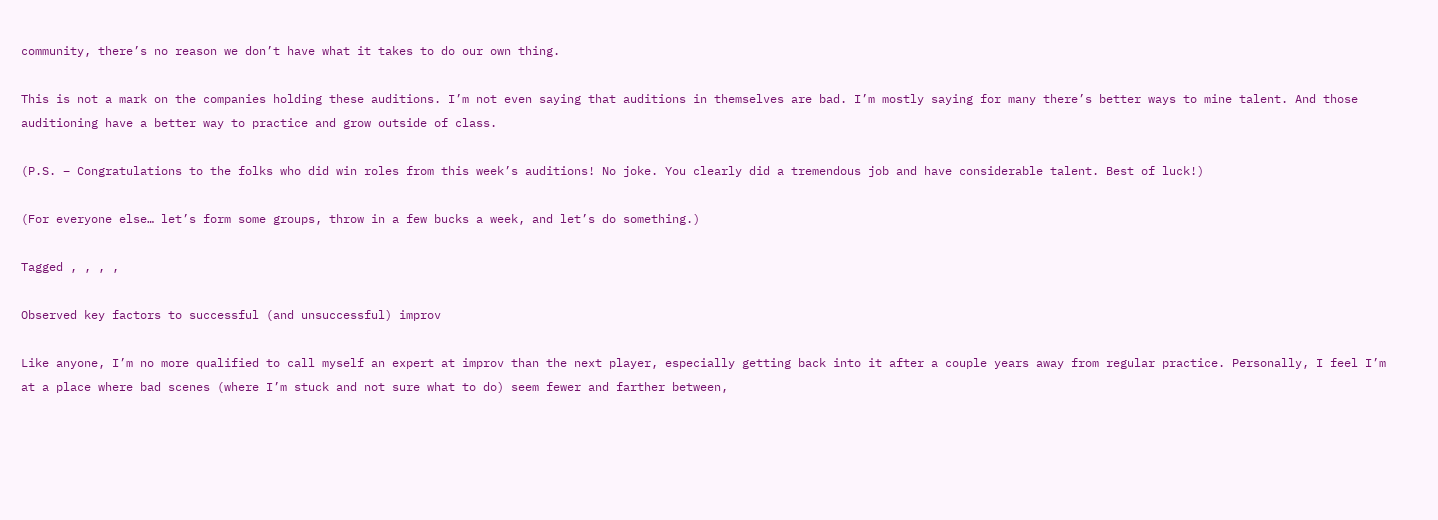community, there’s no reason we don’t have what it takes to do our own thing.

This is not a mark on the companies holding these auditions. I’m not even saying that auditions in themselves are bad. I’m mostly saying for many there’s better ways to mine talent. And those auditioning have a better way to practice and grow outside of class.

(P.S. – Congratulations to the folks who did win roles from this week’s auditions! No joke. You clearly did a tremendous job and have considerable talent. Best of luck!)

(For everyone else… let’s form some groups, throw in a few bucks a week, and let’s do something.)

Tagged , , , ,

Observed key factors to successful (and unsuccessful) improv

Like anyone, I’m no more qualified to call myself an expert at improv than the next player, especially getting back into it after a couple years away from regular practice. Personally, I feel I’m at a place where bad scenes (where I’m stuck and not sure what to do) seem fewer and farther between,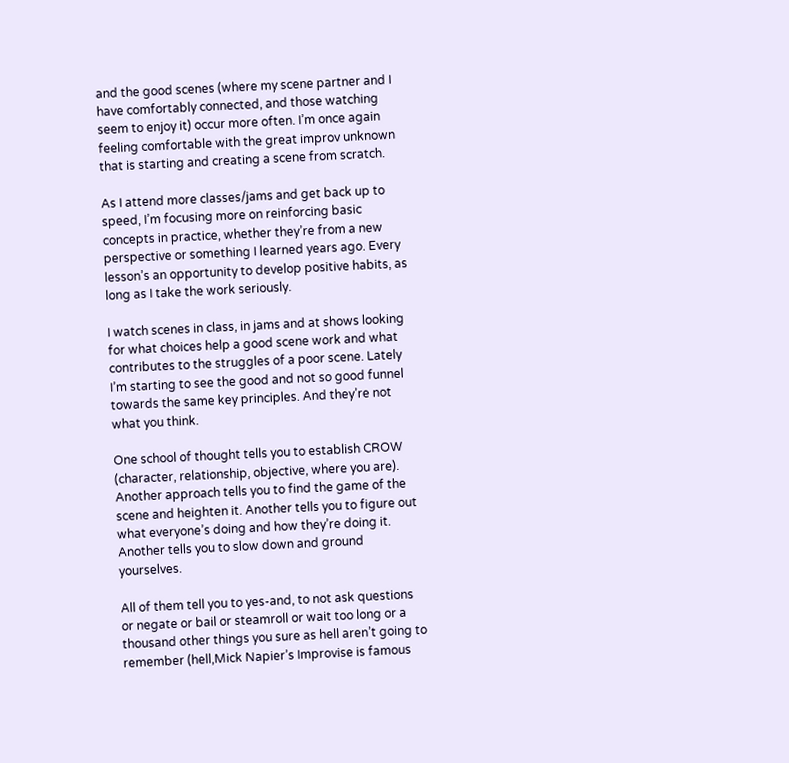and the good scenes (where my scene partner and I have comfortably connected, and those watching seem to enjoy it) occur more often. I’m once again feeling comfortable with the great improv unknown that is starting and creating a scene from scratch.

As I attend more classes/jams and get back up to speed, I’m focusing more on reinforcing basic concepts in practice, whether they’re from a new perspective or something I learned years ago. Every lesson’s an opportunity to develop positive habits, as long as I take the work seriously.

I watch scenes in class, in jams and at shows looking for what choices help a good scene work and what contributes to the struggles of a poor scene. Lately I’m starting to see the good and not so good funnel towards the same key principles. And they’re not what you think.

One school of thought tells you to establish CROW (character, relationship, objective, where you are). Another approach tells you to find the game of the scene and heighten it. Another tells you to figure out what everyone’s doing and how they’re doing it. Another tells you to slow down and ground yourselves.

All of them tell you to yes-and, to not ask questions or negate or bail or steamroll or wait too long or a thousand other things you sure as hell aren’t going to remember (hell,Mick Napier’s Improvise is famous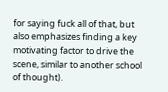for saying fuck all of that, but also emphasizes finding a key motivating factor to drive the scene, similar to another school of thought).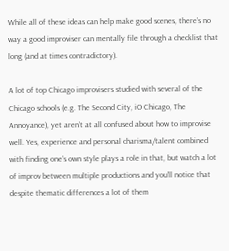While all of these ideas can help make good scenes, there’s no way a good improviser can mentally file through a checklist that long (and at times contradictory).

A lot of top Chicago improvisers studied with several of the Chicago schools (e.g. The Second City, iO Chicago, The Annoyance), yet aren’t at all confused about how to improvise well. Yes, experience and personal charisma/talent combined with finding one’s own style plays a role in that, but watch a lot of improv between multiple productions and you’ll notice that despite thematic differences a lot of them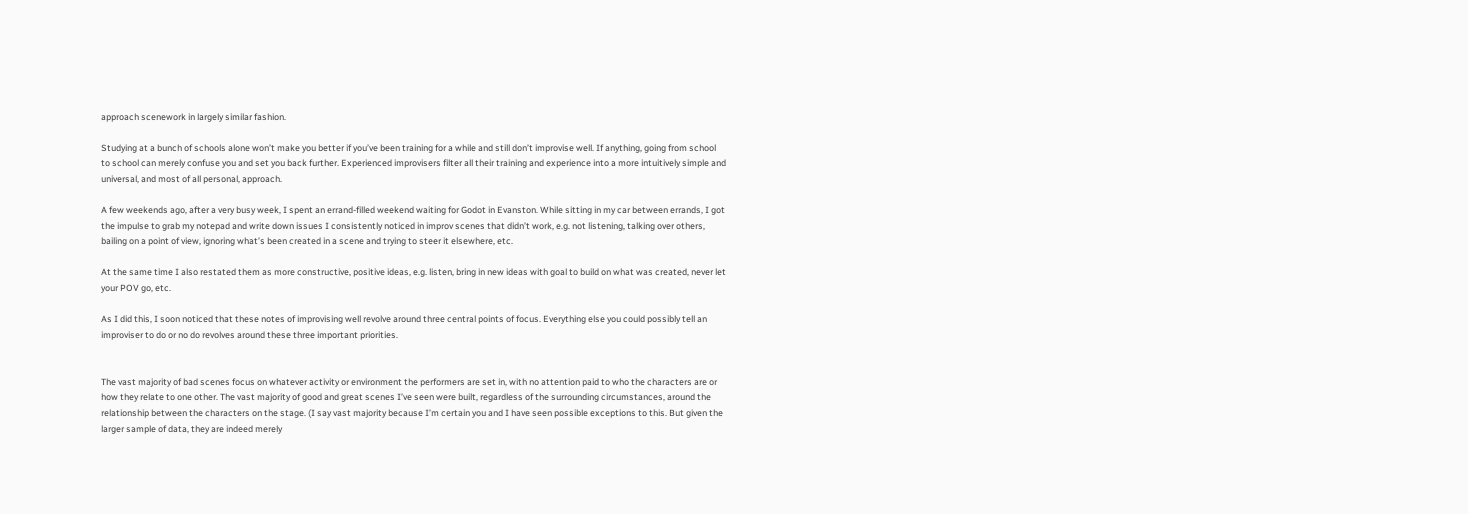approach scenework in largely similar fashion.

Studying at a bunch of schools alone won’t make you better if you’ve been training for a while and still don’t improvise well. If anything, going from school to school can merely confuse you and set you back further. Experienced improvisers filter all their training and experience into a more intuitively simple and universal, and most of all personal, approach.

A few weekends ago, after a very busy week, I spent an errand-filled weekend waiting for Godot in Evanston. While sitting in my car between errands, I got the impulse to grab my notepad and write down issues I consistently noticed in improv scenes that didn’t work, e.g. not listening, talking over others, bailing on a point of view, ignoring what’s been created in a scene and trying to steer it elsewhere, etc.

At the same time I also restated them as more constructive, positive ideas, e.g. listen, bring in new ideas with goal to build on what was created, never let your POV go, etc.

As I did this, I soon noticed that these notes of improvising well revolve around three central points of focus. Everything else you could possibly tell an improviser to do or no do revolves around these three important priorities.


The vast majority of bad scenes focus on whatever activity or environment the performers are set in, with no attention paid to who the characters are or how they relate to one other. The vast majority of good and great scenes I’ve seen were built, regardless of the surrounding circumstances, around the relationship between the characters on the stage. (I say vast majority because I’m certain you and I have seen possible exceptions to this. But given the larger sample of data, they are indeed merely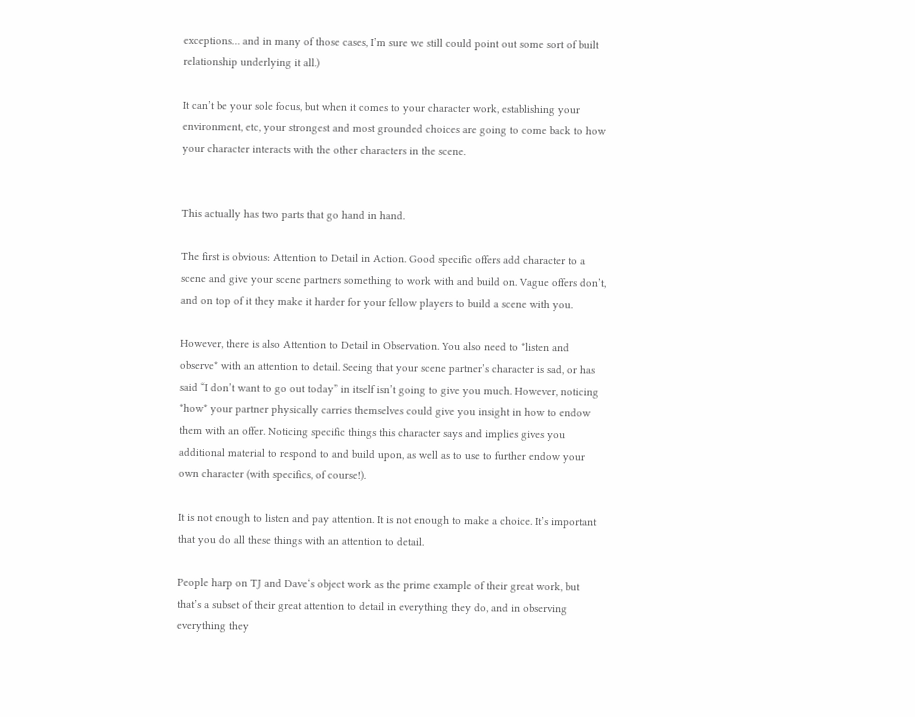exceptions… and in many of those cases, I’m sure we still could point out some sort of built relationship underlying it all.)

It can’t be your sole focus, but when it comes to your character work, establishing your environment, etc, your strongest and most grounded choices are going to come back to how your character interacts with the other characters in the scene.


This actually has two parts that go hand in hand.

The first is obvious: Attention to Detail in Action. Good specific offers add character to a scene and give your scene partners something to work with and build on. Vague offers don’t, and on top of it they make it harder for your fellow players to build a scene with you.

However, there is also Attention to Detail in Observation. You also need to *listen and observe* with an attention to detail. Seeing that your scene partner’s character is sad, or has said “I don’t want to go out today” in itself isn’t going to give you much. However, noticing *how* your partner physically carries themselves could give you insight in how to endow them with an offer. Noticing specific things this character says and implies gives you additional material to respond to and build upon, as well as to use to further endow your own character (with specifics, of course!).

It is not enough to listen and pay attention. It is not enough to make a choice. It’s important that you do all these things with an attention to detail.

People harp on TJ and Dave‘s object work as the prime example of their great work, but that’s a subset of their great attention to detail in everything they do, and in observing everything they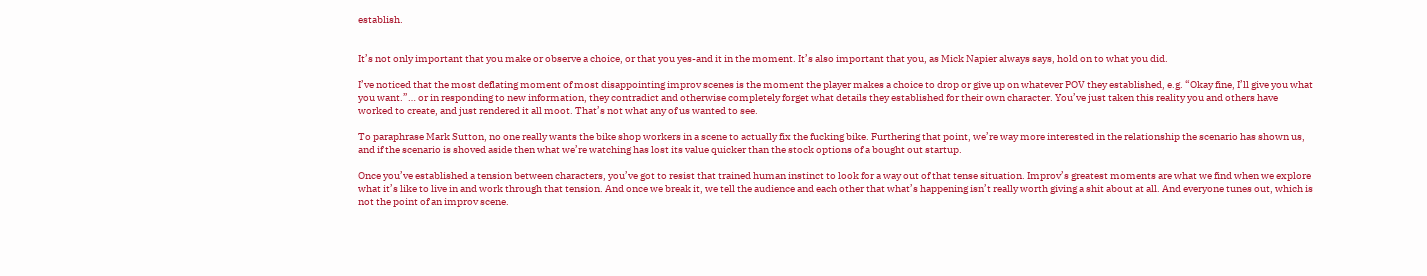establish.


It’s not only important that you make or observe a choice, or that you yes-and it in the moment. It’s also important that you, as Mick Napier always says, hold on to what you did.

I’ve noticed that the most deflating moment of most disappointing improv scenes is the moment the player makes a choice to drop or give up on whatever POV they established, e.g. “Okay fine, I’ll give you what you want.”… or in responding to new information, they contradict and otherwise completely forget what details they established for their own character. You’ve just taken this reality you and others have worked to create, and just rendered it all moot. That’s not what any of us wanted to see.

To paraphrase Mark Sutton, no one really wants the bike shop workers in a scene to actually fix the fucking bike. Furthering that point, we’re way more interested in the relationship the scenario has shown us, and if the scenario is shoved aside then what we’re watching has lost its value quicker than the stock options of a bought out startup.

Once you’ve established a tension between characters, you’ve got to resist that trained human instinct to look for a way out of that tense situation. Improv’s greatest moments are what we find when we explore what it’s like to live in and work through that tension. And once we break it, we tell the audience and each other that what’s happening isn’t really worth giving a shit about at all. And everyone tunes out, which is not the point of an improv scene.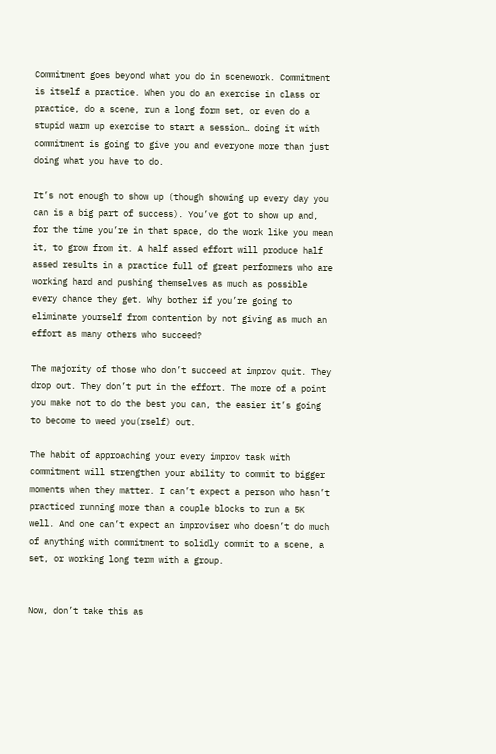Commitment goes beyond what you do in scenework. Commitment is itself a practice. When you do an exercise in class or practice, do a scene, run a long form set, or even do a stupid warm up exercise to start a session… doing it with commitment is going to give you and everyone more than just doing what you have to do.

It’s not enough to show up (though showing up every day you can is a big part of success). You’ve got to show up and, for the time you’re in that space, do the work like you mean it, to grow from it. A half assed effort will produce half assed results in a practice full of great performers who are working hard and pushing themselves as much as possible every chance they get. Why bother if you’re going to eliminate yourself from contention by not giving as much an effort as many others who succeed?

The majority of those who don’t succeed at improv quit. They drop out. They don’t put in the effort. The more of a point you make not to do the best you can, the easier it’s going to become to weed you(rself) out.

The habit of approaching your every improv task with commitment will strengthen your ability to commit to bigger moments when they matter. I can’t expect a person who hasn’t practiced running more than a couple blocks to run a 5K well. And one can’t expect an improviser who doesn’t do much of anything with commitment to solidly commit to a scene, a set, or working long term with a group.


Now, don’t take this as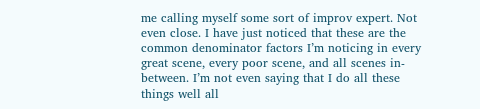me calling myself some sort of improv expert. Not even close. I have just noticed that these are the common denominator factors I’m noticing in every great scene, every poor scene, and all scenes in-between. I’m not even saying that I do all these things well all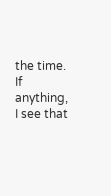the time. If anything, I see that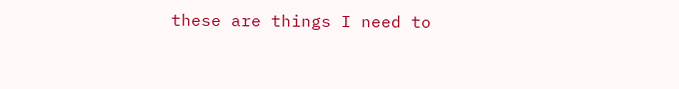these are things I need to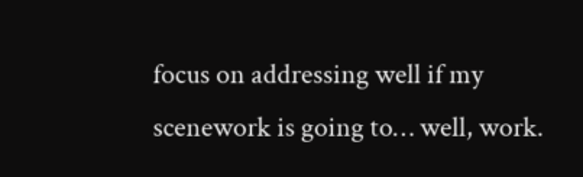focus on addressing well if my scenework is going to… well, work.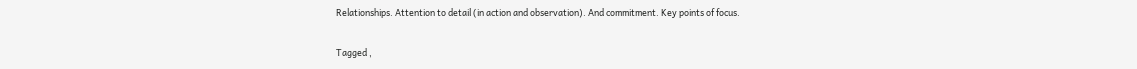Relationships. Attention to detail (in action and observation). And commitment. Key points of focus.

Tagged ,